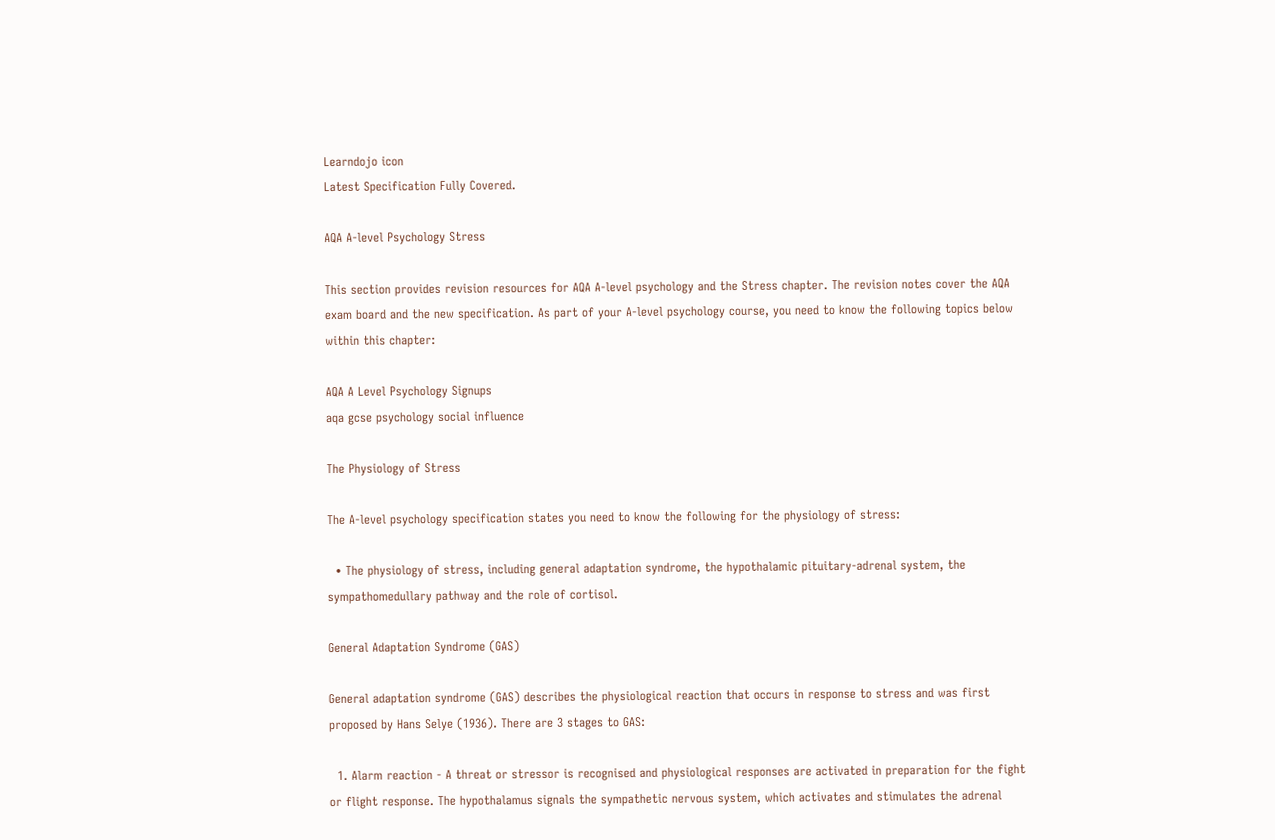Learndojo icon
Latest Specification Fully Covered.

AQA A-level Psychology Stress

This section provides revision resources for AQA A-level psychology and the Stress chapter. The revision notes cover the AQA exam board and the new specification. As part of your A-level psychology course, you need to know the following topics below within this chapter:

AQA A Level Psychology Signups
aqa gcse psychology social influence

The Physiology of Stress

The A-level psychology specification states you need to know the following for the physiology of stress:

  • The physiology of stress, including general adaptation syndrome, the hypothalamic pituitary-adrenal system, the sympathomedullary pathway and the role of cortisol.

General Adaptation Syndrome (GAS)

General adaptation syndrome (GAS) describes the physiological reaction that occurs in response to stress and was first proposed by Hans Selye (1936). There are 3 stages to GAS:

  1. Alarm reaction - A threat or stressor is recognised and physiological responses are activated in preparation for the fight or flight response. The hypothalamus signals the sympathetic nervous system, which activates and stimulates the adrenal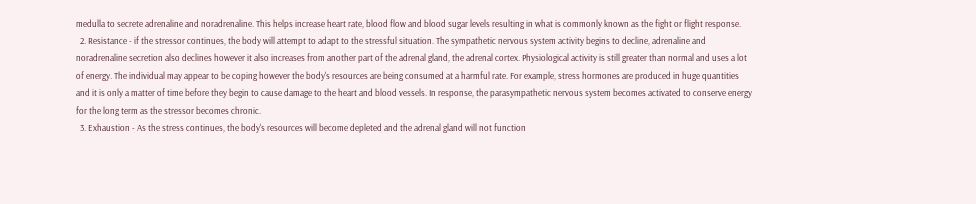medulla to secrete adrenaline and noradrenaline. This helps increase heart rate, blood flow and blood sugar levels resulting in what is commonly known as the fight or flight response.
  2. Resistance - if the stressor continues, the body will attempt to adapt to the stressful situation. The sympathetic nervous system activity begins to decline, adrenaline and noradrenaline secretion also declines however it also increases from another part of the adrenal gland, the adrenal cortex. Physiological activity is still greater than normal and uses a lot of energy. The individual may appear to be coping however the body's resources are being consumed at a harmful rate. For example, stress hormones are produced in huge quantities and it is only a matter of time before they begin to cause damage to the heart and blood vessels. In response, the parasympathetic nervous system becomes activated to conserve energy for the long term as the stressor becomes chronic.
  3. Exhaustion - As the stress continues, the body's resources will become depleted and the adrenal gland will not function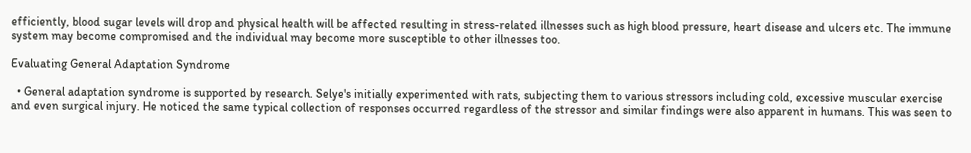efficiently, blood sugar levels will drop and physical health will be affected resulting in stress-related illnesses such as high blood pressure, heart disease and ulcers etc. The immune system may become compromised and the individual may become more susceptible to other illnesses too.

Evaluating General Adaptation Syndrome

  • General adaptation syndrome is supported by research. Selye's initially experimented with rats, subjecting them to various stressors including cold, excessive muscular exercise and even surgical injury. He noticed the same typical collection of responses occurred regardless of the stressor and similar findings were also apparent in humans. This was seen to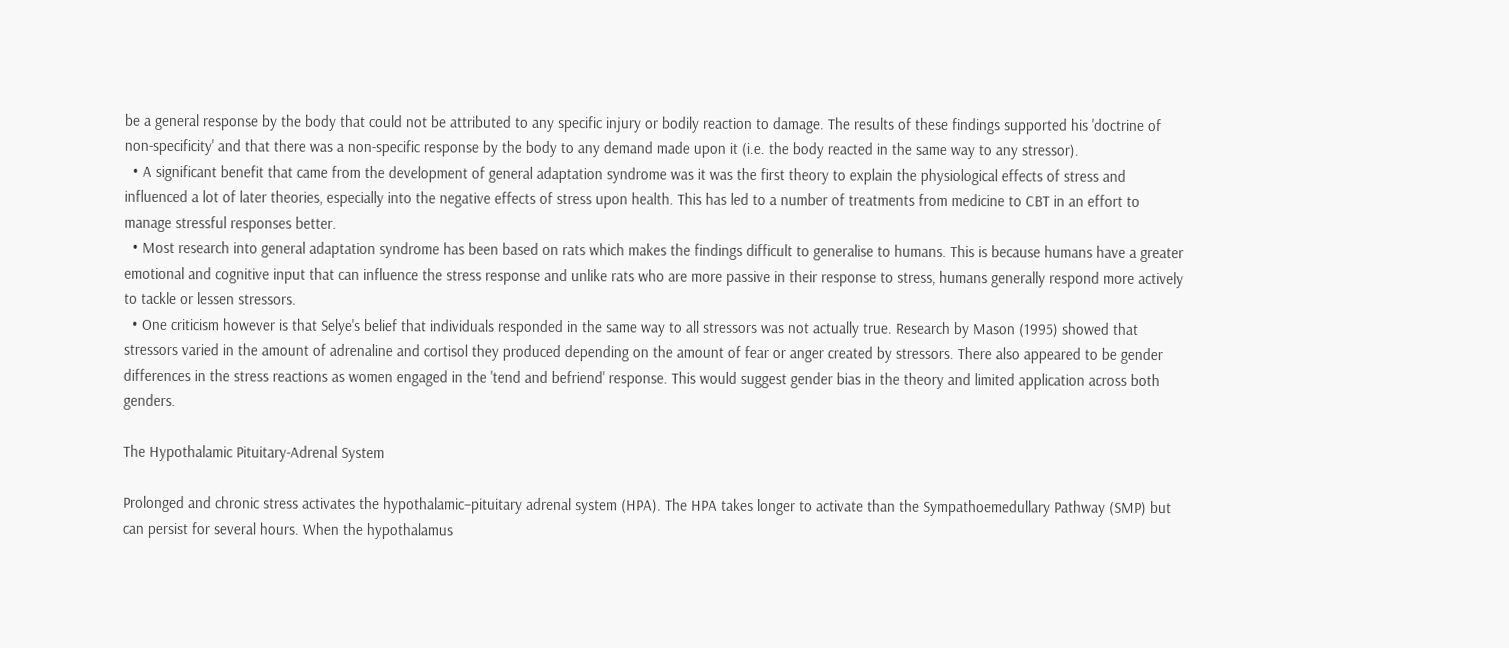be a general response by the body that could not be attributed to any specific injury or bodily reaction to damage. The results of these findings supported his 'doctrine of non-specificity' and that there was a non-specific response by the body to any demand made upon it (i.e. the body reacted in the same way to any stressor).
  • A significant benefit that came from the development of general adaptation syndrome was it was the first theory to explain the physiological effects of stress and influenced a lot of later theories, especially into the negative effects of stress upon health. This has led to a number of treatments from medicine to CBT in an effort to manage stressful responses better.
  • Most research into general adaptation syndrome has been based on rats which makes the findings difficult to generalise to humans. This is because humans have a greater emotional and cognitive input that can influence the stress response and unlike rats who are more passive in their response to stress, humans generally respond more actively to tackle or lessen stressors.
  • One criticism however is that Selye's belief that individuals responded in the same way to all stressors was not actually true. Research by Mason (1995) showed that stressors varied in the amount of adrenaline and cortisol they produced depending on the amount of fear or anger created by stressors. There also appeared to be gender differences in the stress reactions as women engaged in the 'tend and befriend' response. This would suggest gender bias in the theory and limited application across both genders.

The Hypothalamic Pituitary-Adrenal System

Prolonged and chronic stress activates the hypothalamic–pituitary adrenal system (HPA). The HPA takes longer to activate than the Sympathoemedullary Pathway (SMP) but can persist for several hours. When the hypothalamus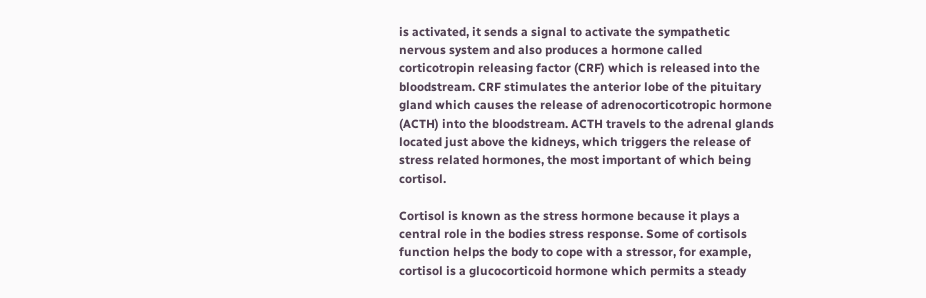is activated, it sends a signal to activate the sympathetic nervous system and also produces a hormone called corticotropin releasing factor (CRF) which is released into the bloodstream. CRF stimulates the anterior lobe of the pituitary gland which causes the release of adrenocorticotropic hormone (ACTH) into the bloodstream. ACTH travels to the adrenal glands located just above the kidneys, which triggers the release of stress related hormones, the most important of which being cortisol.

Cortisol is known as the stress hormone because it plays a central role in the bodies stress response. Some of cortisols function helps the body to cope with a stressor, for example, cortisol is a glucocorticoid hormone which permits a steady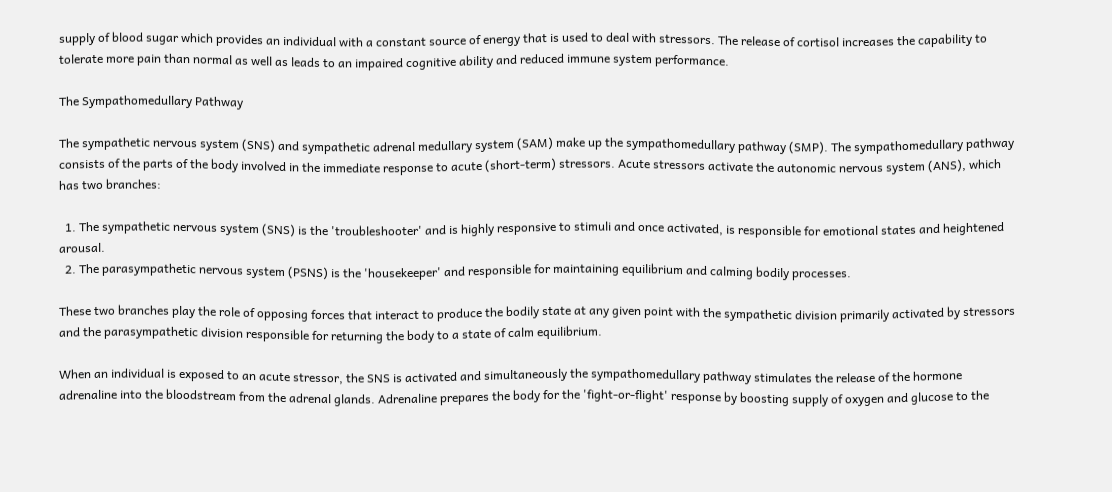supply of blood sugar which provides an individual with a constant source of energy that is used to deal with stressors. The release of cortisol increases the capability to tolerate more pain than normal as well as leads to an impaired cognitive ability and reduced immune system performance.

The Sympathomedullary Pathway

The sympathetic nervous system (SNS) and sympathetic adrenal medullary system (SAM) make up the sympathomedullary pathway (SMP). The sympathomedullary pathway consists of the parts of the body involved in the immediate response to acute (short-term) stressors. Acute stressors activate the autonomic nervous system (ANS), which has two branches:

  1. The sympathetic nervous system (SNS) is the 'troubleshooter' and is highly responsive to stimuli and once activated, is responsible for emotional states and heightened arousal.
  2. The parasympathetic nervous system (PSNS) is the 'housekeeper' and responsible for maintaining equilibrium and calming bodily processes.

These two branches play the role of opposing forces that interact to produce the bodily state at any given point with the sympathetic division primarily activated by stressors and the parasympathetic division responsible for returning the body to a state of calm equilibrium.

When an individual is exposed to an acute stressor, the SNS is activated and simultaneously the sympathomedullary pathway stimulates the release of the hormone adrenaline into the bloodstream from the adrenal glands. Adrenaline prepares the body for the 'fight-or-flight' response by boosting supply of oxygen and glucose to the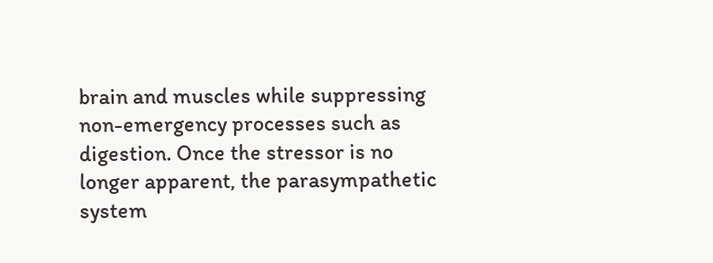brain and muscles while suppressing non-emergency processes such as digestion. Once the stressor is no longer apparent, the parasympathetic system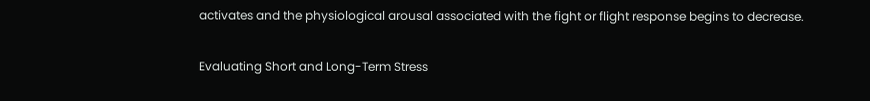activates and the physiological arousal associated with the fight or flight response begins to decrease.

Evaluating Short and Long-Term Stress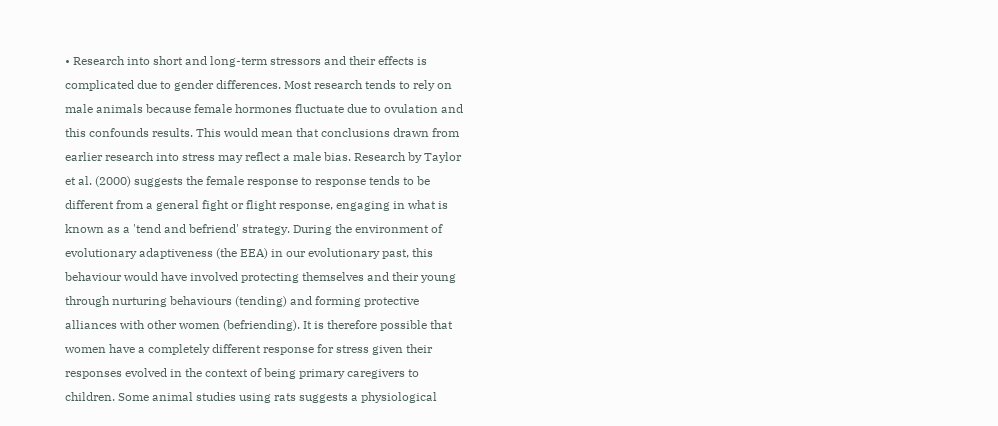• Research into short and long-term stressors and their effects is complicated due to gender differences. Most research tends to rely on male animals because female hormones fluctuate due to ovulation and this confounds results. This would mean that conclusions drawn from earlier research into stress may reflect a male bias. Research by Taylor et al. (2000) suggests the female response to response tends to be different from a general fight or flight response, engaging in what is known as a 'tend and befriend' strategy. During the environment of evolutionary adaptiveness (the EEA) in our evolutionary past, this behaviour would have involved protecting themselves and their young through nurturing behaviours (tending) and forming protective alliances with other women (befriending). It is therefore possible that women have a completely different response for stress given their responses evolved in the context of being primary caregivers to children. Some animal studies using rats suggests a physiological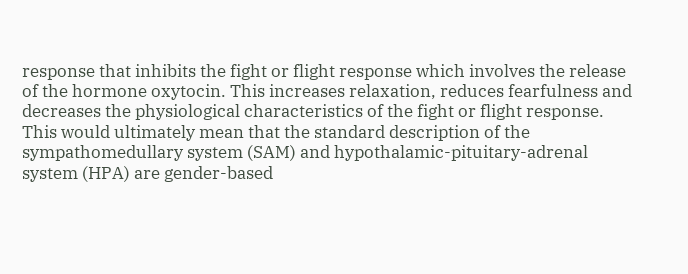response that inhibits the fight or flight response which involves the release of the hormone oxytocin. This increases relaxation, reduces fearfulness and decreases the physiological characteristics of the fight or flight response. This would ultimately mean that the standard description of the sympathomedullary system (SAM) and hypothalamic-pituitary-adrenal system (HPA) are gender-based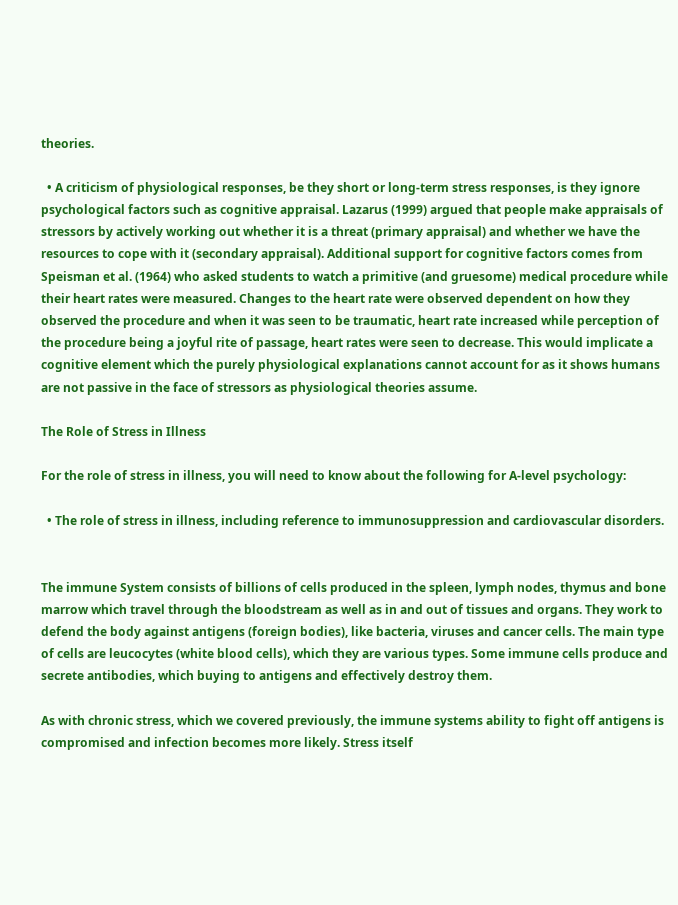theories.

  • A criticism of physiological responses, be they short or long-term stress responses, is they ignore psychological factors such as cognitive appraisal. Lazarus (1999) argued that people make appraisals of stressors by actively working out whether it is a threat (primary appraisal) and whether we have the resources to cope with it (secondary appraisal). Additional support for cognitive factors comes from Speisman et al. (1964) who asked students to watch a primitive (and gruesome) medical procedure while their heart rates were measured. Changes to the heart rate were observed dependent on how they observed the procedure and when it was seen to be traumatic, heart rate increased while perception of the procedure being a joyful rite of passage, heart rates were seen to decrease. This would implicate a cognitive element which the purely physiological explanations cannot account for as it shows humans are not passive in the face of stressors as physiological theories assume.

The Role of Stress in Illness

For the role of stress in illness, you will need to know about the following for A-level psychology:

  • The role of stress in illness, including reference to immunosuppression and cardiovascular disorders.


The immune System consists of billions of cells produced in the spleen, lymph nodes, thymus and bone marrow which travel through the bloodstream as well as in and out of tissues and organs. They work to defend the body against antigens (foreign bodies), like bacteria, viruses and cancer cells. The main type of cells are leucocytes (white blood cells), which they are various types. Some immune cells produce and secrete antibodies, which buying to antigens and effectively destroy them.

As with chronic stress, which we covered previously, the immune systems ability to fight off antigens is compromised and infection becomes more likely. Stress itself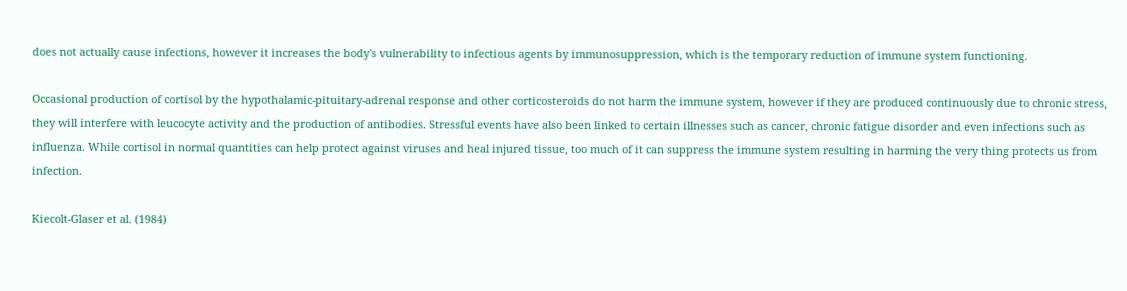does not actually cause infections, however it increases the body's vulnerability to infectious agents by immunosuppression, which is the temporary reduction of immune system functioning.

Occasional production of cortisol by the hypothalamic-pituitary-adrenal response and other corticosteroids do not harm the immune system, however if they are produced continuously due to chronic stress, they will interfere with leucocyte activity and the production of antibodies. Stressful events have also been linked to certain illnesses such as cancer, chronic fatigue disorder and even infections such as influenza. While cortisol in normal quantities can help protect against viruses and heal injured tissue, too much of it can suppress the immune system resulting in harming the very thing protects us from infection.

Kiecolt-Glaser et al. (1984)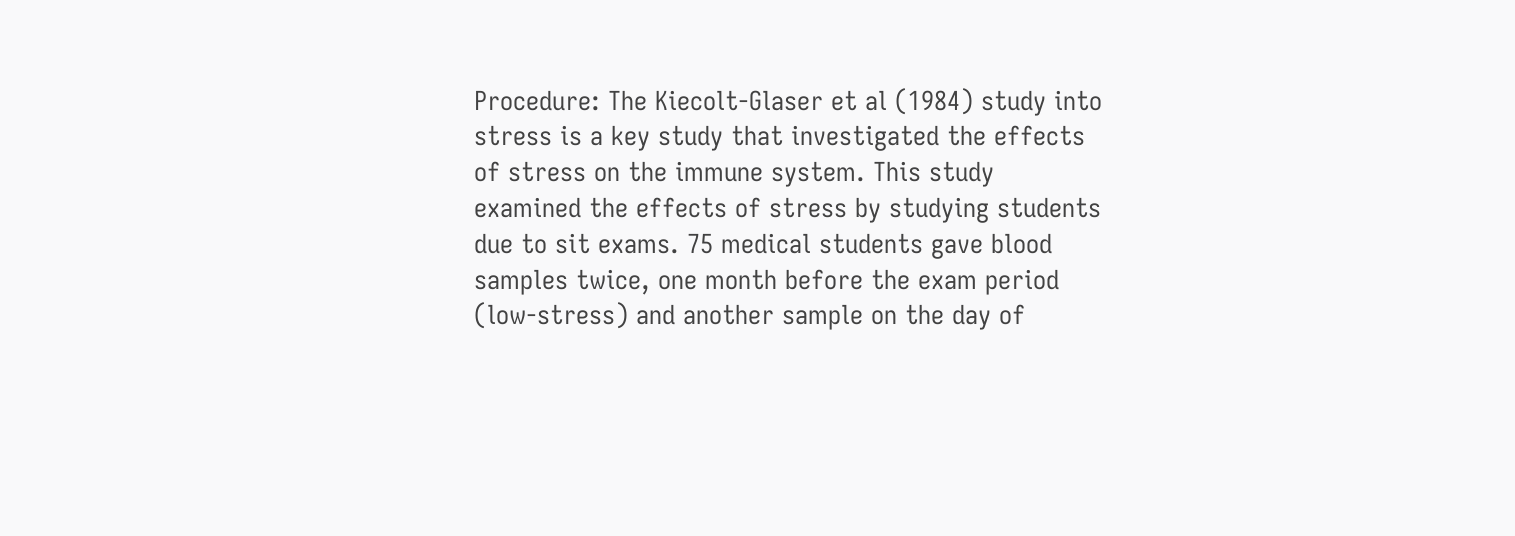Procedure: The Kiecolt-Glaser et al (1984) study into stress is a key study that investigated the effects of stress on the immune system. This study examined the effects of stress by studying students due to sit exams. 75 medical students gave blood samples twice, one month before the exam period (low-stress) and another sample on the day of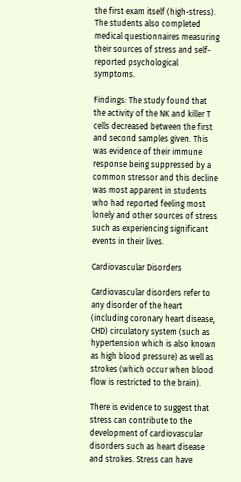the first exam itself (high-stress). The students also completed medical questionnaires measuring their sources of stress and self-reported psychological symptoms.

Findings: The study found that the activity of the NK and killer T cells decreased between the first and second samples given. This was evidence of their immune response being suppressed by a common stressor and this decline was most apparent in students who had reported feeling most lonely and other sources of stress such as experiencing significant events in their lives.

Cardiovascular Disorders

Cardiovascular disorders refer to any disorder of the heart (including coronary heart disease, CHD) circulatory system (such as hypertension which is also known as high blood pressure) as well as strokes (which occur when blood flow is restricted to the brain).

There is evidence to suggest that stress can contribute to the development of cardiovascular disorders such as heart disease and strokes. Stress can have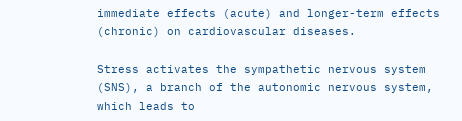immediate effects (acute) and longer-term effects (chronic) on cardiovascular diseases.

Stress activates the sympathetic nervous system (SNS), a branch of the autonomic nervous system, which leads to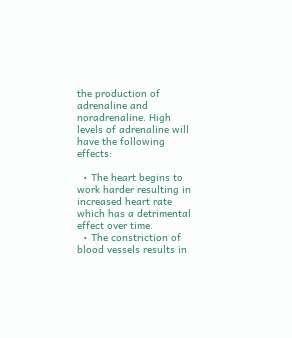the production of adrenaline and noradrenaline. High levels of adrenaline will have the following effects:

  • The heart begins to work harder resulting in increased heart rate which has a detrimental effect over time.
  • The constriction of blood vessels results in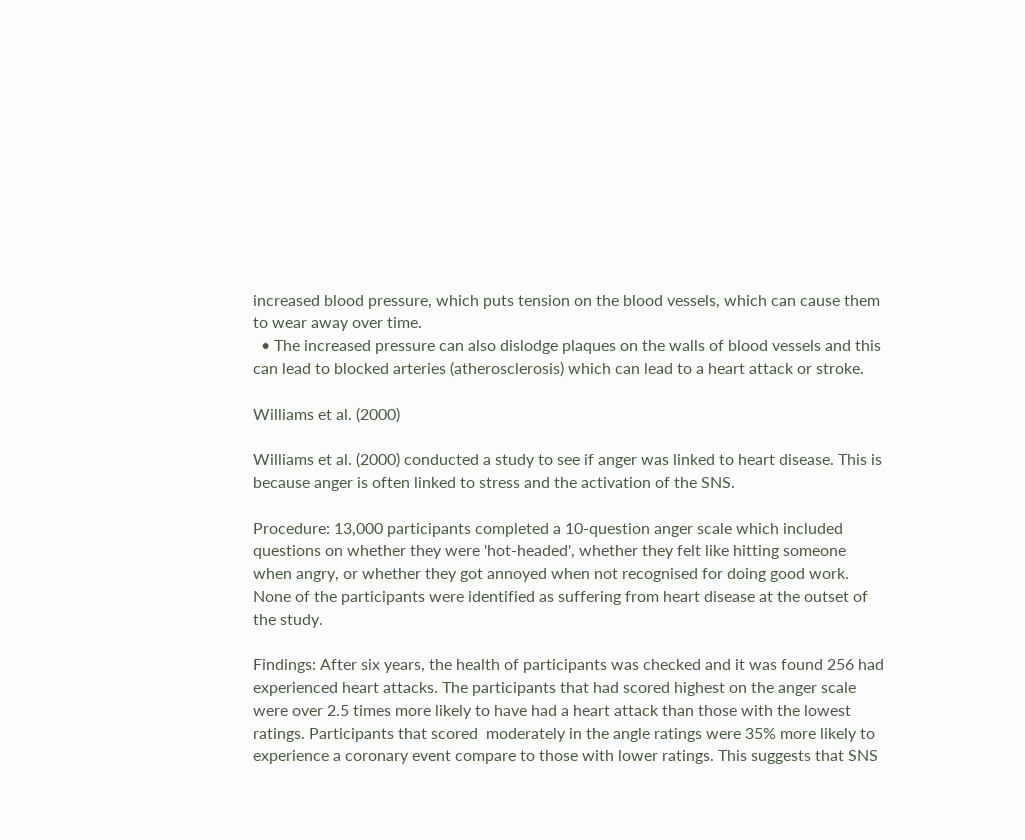increased blood pressure, which puts tension on the blood vessels, which can cause them to wear away over time.
  • The increased pressure can also dislodge plaques on the walls of blood vessels and this can lead to blocked arteries (atherosclerosis) which can lead to a heart attack or stroke.

Williams et al. (2000)

Williams et al. (2000) conducted a study to see if anger was linked to heart disease. This is because anger is often linked to stress and the activation of the SNS.

Procedure: 13,000 participants completed a 10-question anger scale which included questions on whether they were 'hot-headed', whether they felt like hitting someone when angry, or whether they got annoyed when not recognised for doing good work. None of the participants were identified as suffering from heart disease at the outset of the study.

Findings: After six years, the health of participants was checked and it was found 256 had experienced heart attacks. The participants that had scored highest on the anger scale were over 2.5 times more likely to have had a heart attack than those with the lowest ratings. Participants that scored  moderately in the angle ratings were 35% more likely to experience a coronary event compare to those with lower ratings. This suggests that SNS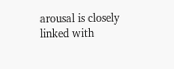arousal is closely linked with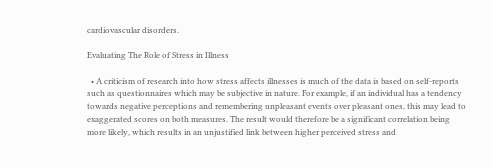cardiovascular disorders.

Evaluating The Role of Stress in Illness

  • A criticism of research into how stress affects illnesses is much of the data is based on self-reports such as questionnaires which may be subjective in nature. For example, if an individual has a tendency towards negative perceptions and remembering unpleasant events over pleasant ones, this may lead to exaggerated scores on both measures. The result would therefore be a significant correlation being more likely, which results in an unjustified link between higher perceived stress and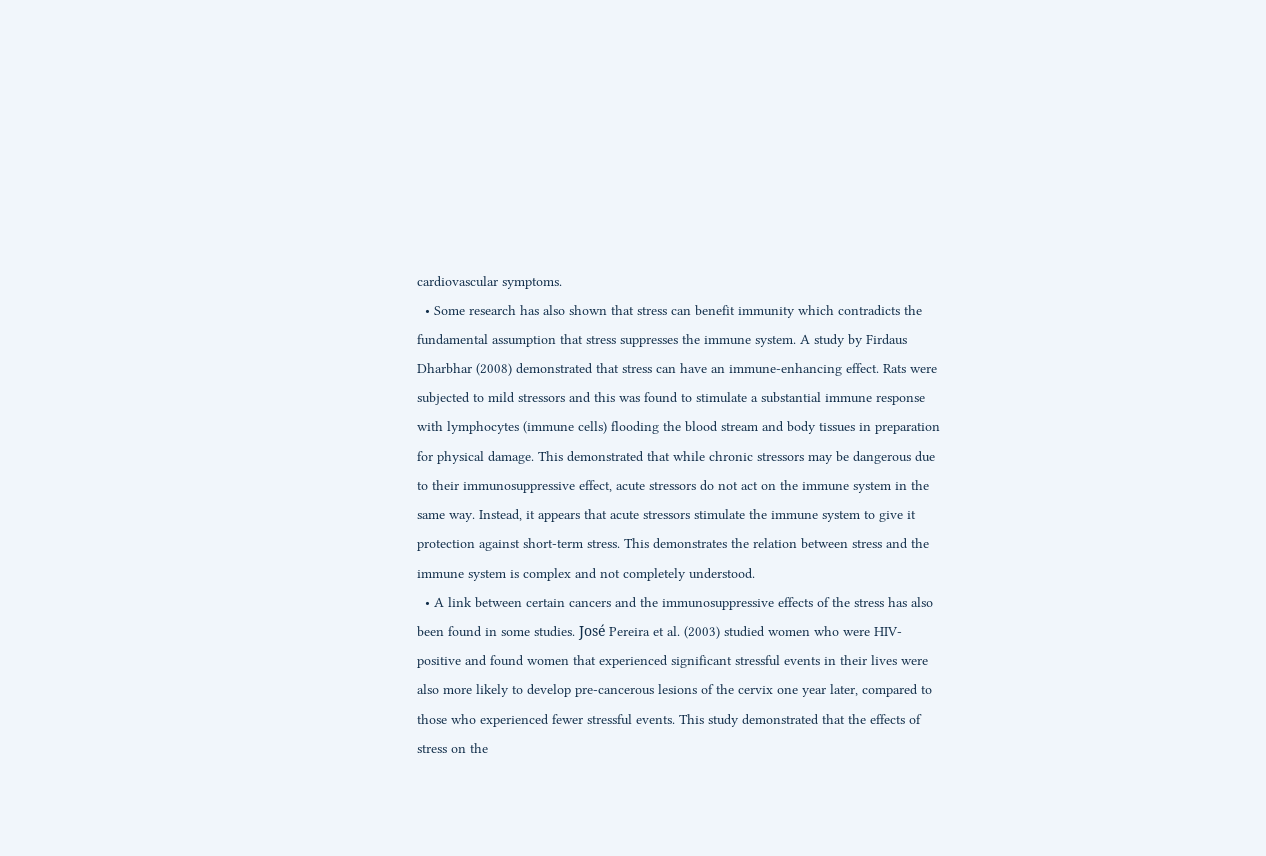cardiovascular symptoms.
  • Some research has also shown that stress can benefit immunity which contradicts the fundamental assumption that stress suppresses the immune system. A study by Firdaus Dharbhar (2008) demonstrated that stress can have an immune-enhancing effect. Rats were subjected to mild stressors and this was found to stimulate a substantial immune response with lymphocytes (immune cells) flooding the blood stream and body tissues in preparation for physical damage. This demonstrated that while chronic stressors may be dangerous due to their immunosuppressive effect, acute stressors do not act on the immune system in the same way. Instead, it appears that acute stressors stimulate the immune system to give it protection against short-term stress. This demonstrates the relation between stress and the immune system is complex and not completely understood.
  • A link between certain cancers and the immunosuppressive effects of the stress has also been found in some studies. José Pereira et al. (2003) studied women who were HIV-positive and found women that experienced significant stressful events in their lives were also more likely to develop pre-cancerous lesions of the cervix one year later, compared to those who experienced fewer stressful events. This study demonstrated that the effects of stress on the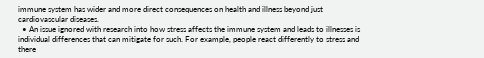immune system has wider and more direct consequences on health and illness beyond just cardiovascular diseases.
  • An issue ignored with research into how stress affects the immune system and leads to illnesses is individual differences that can mitigate for such. For example, people react differently to stress and there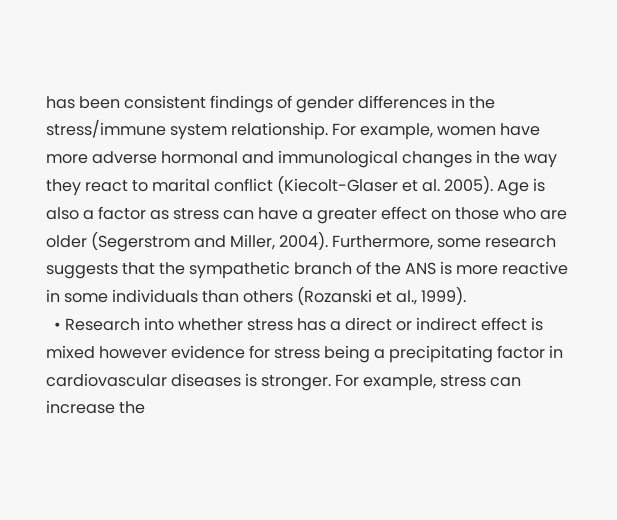has been consistent findings of gender differences in the stress/immune system relationship. For example, women have more adverse hormonal and immunological changes in the way they react to marital conflict (Kiecolt-Glaser et al. 2005). Age is also a factor as stress can have a greater effect on those who are older (Segerstrom and Miller, 2004). Furthermore, some research suggests that the sympathetic branch of the ANS is more reactive in some individuals than others (Rozanski et al., 1999).
  • Research into whether stress has a direct or indirect effect is mixed however evidence for stress being a precipitating factor in cardiovascular diseases is stronger. For example, stress can increase the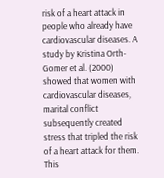risk of a heart attack in people who already have cardiovascular diseases. A study by Kristina Orth-Gomer et al. (2000) showed that women with cardiovascular diseases, marital conflict subsequently created stress that tripled the risk of a heart attack for them. This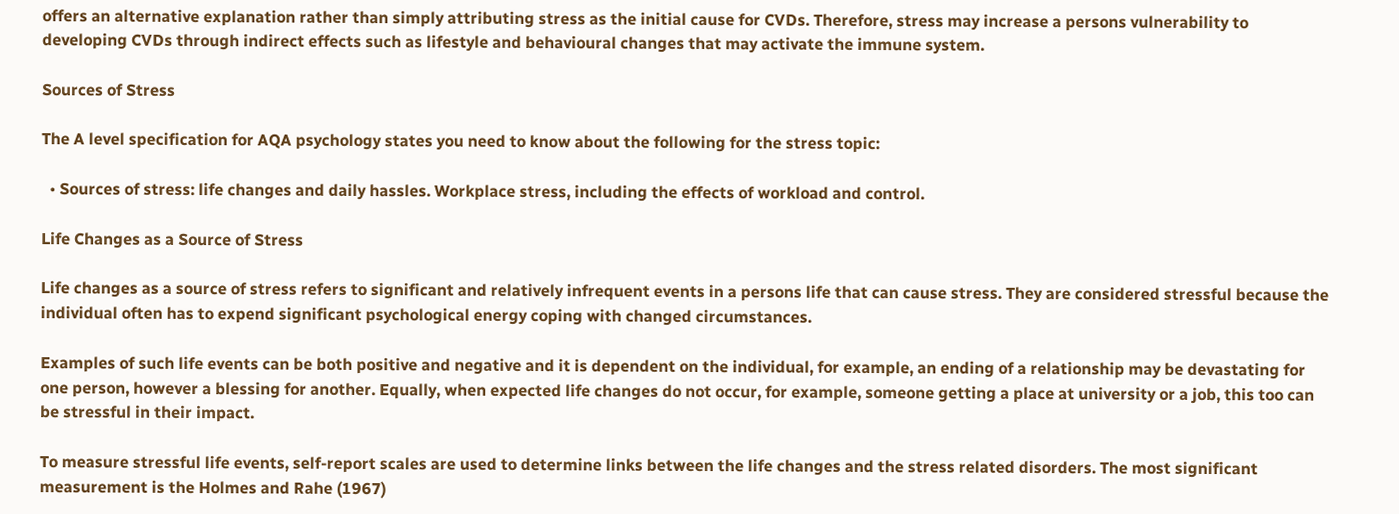offers an alternative explanation rather than simply attributing stress as the initial cause for CVDs. Therefore, stress may increase a persons vulnerability to developing CVDs through indirect effects such as lifestyle and behavioural changes that may activate the immune system.

Sources of Stress

The A level specification for AQA psychology states you need to know about the following for the stress topic:

  • Sources of stress: life changes and daily hassles. Workplace stress, including the effects of workload and control.

Life Changes as a Source of Stress

Life changes as a source of stress refers to significant and relatively infrequent events in a persons life that can cause stress. They are considered stressful because the individual often has to expend significant psychological energy coping with changed circumstances.

Examples of such life events can be both positive and negative and it is dependent on the individual, for example, an ending of a relationship may be devastating for one person, however a blessing for another. Equally, when expected life changes do not occur, for example, someone getting a place at university or a job, this too can be stressful in their impact.

To measure stressful life events, self-report scales are used to determine links between the life changes and the stress related disorders. The most significant measurement is the Holmes and Rahe (1967)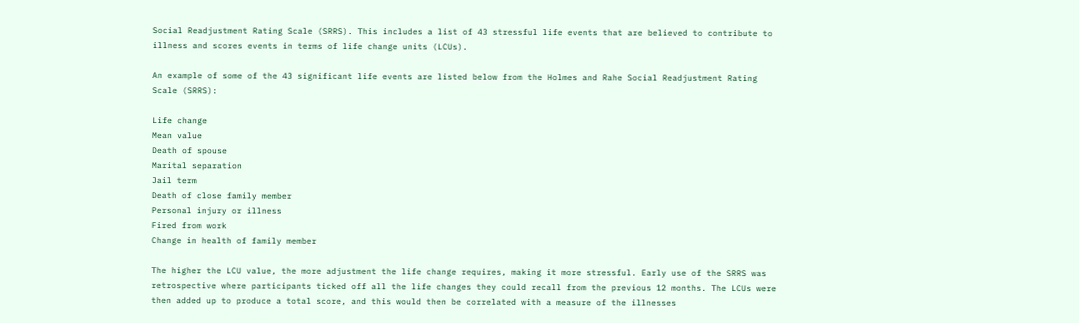Social Readjustment Rating Scale (SRRS). This includes a list of 43 stressful life events that are believed to contribute to illness and scores events in terms of life change units (LCUs).

An example of some of the 43 significant life events are listed below from the Holmes and Rahe Social Readjustment Rating Scale (SRRS):

Life change
Mean value
Death of spouse
Marital separation
Jail term
Death of close family member
Personal injury or illness
Fired from work
Change in health of family member

The higher the LCU value, the more adjustment the life change requires, making it more stressful. Early use of the SRRS was retrospective where participants ticked off all the life changes they could recall from the previous 12 months. The LCUs were then added up to produce a total score, and this would then be correlated with a measure of the illnesses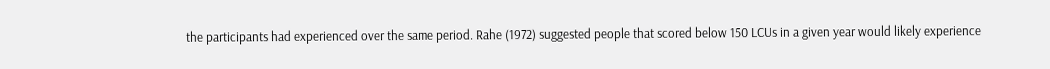the participants had experienced over the same period. Rahe (1972) suggested people that scored below 150 LCUs in a given year would likely experience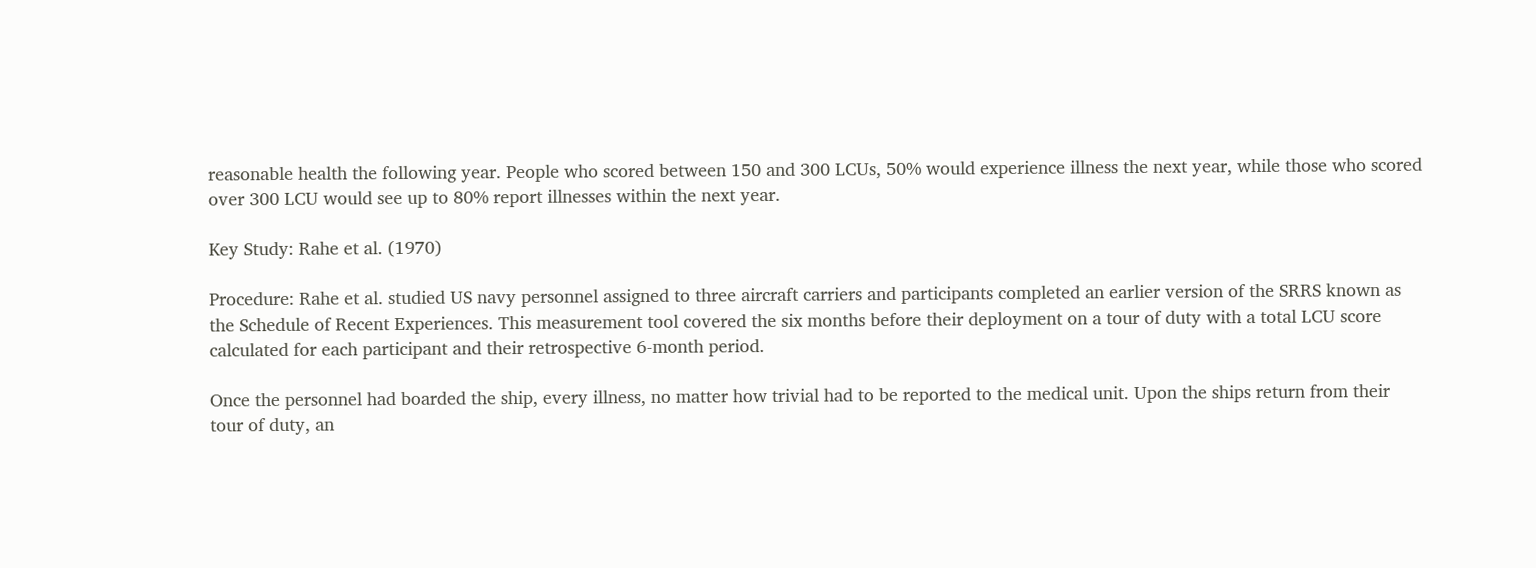reasonable health the following year. People who scored between 150 and 300 LCUs, 50% would experience illness the next year, while those who scored over 300 LCU would see up to 80% report illnesses within the next year.

Key Study: Rahe et al. (1970)

Procedure: Rahe et al. studied US navy personnel assigned to three aircraft carriers and participants completed an earlier version of the SRRS known as the Schedule of Recent Experiences. This measurement tool covered the six months before their deployment on a tour of duty with a total LCU score calculated for each participant and their retrospective 6-month period.

Once the personnel had boarded the ship, every illness, no matter how trivial had to be reported to the medical unit. Upon the ships return from their tour of duty, an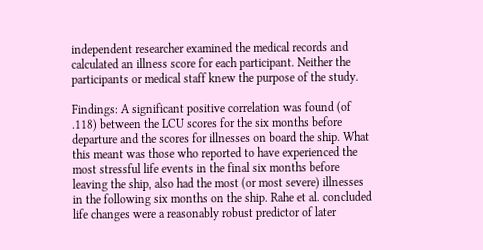independent researcher examined the medical records and calculated an illness score for each participant. Neither the participants or medical staff knew the purpose of the study.

Findings: A significant positive correlation was found (of .118) between the LCU scores for the six months before departure and the scores for illnesses on board the ship. What this meant was those who reported to have experienced the most stressful life events in the final six months before leaving the ship, also had the most (or most severe) illnesses in the following six months on the ship. Rahe et al. concluded life changes were a reasonably robust predictor of later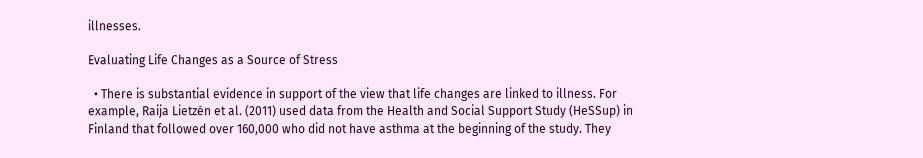illnesses.

Evaluating Life Changes as a Source of Stress

  • There is substantial evidence in support of the view that life changes are linked to illness. For example, Raija Lietzén et al. (2011) used data from the Health and Social Support Study (HeSSup) in Finland that followed over 160,000 who did not have asthma at the beginning of the study. They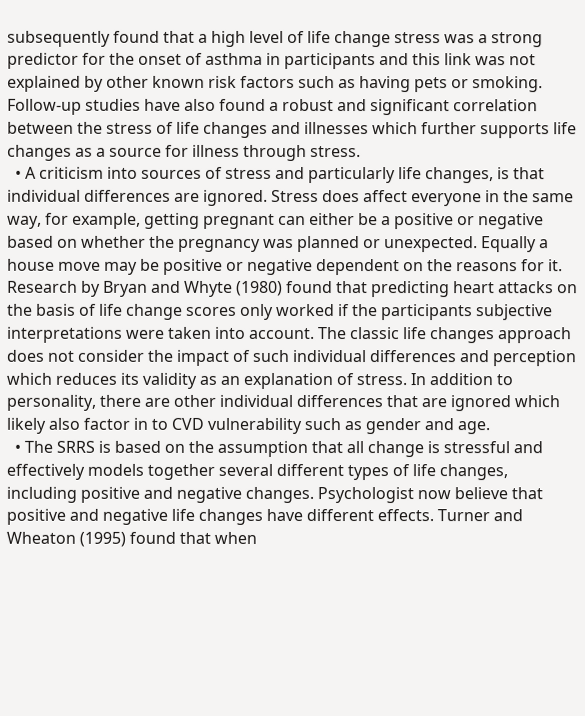subsequently found that a high level of life change stress was a strong predictor for the onset of asthma in participants and this link was not explained by other known risk factors such as having pets or smoking. Follow-up studies have also found a robust and significant correlation between the stress of life changes and illnesses which further supports life changes as a source for illness through stress.
  • A criticism into sources of stress and particularly life changes, is that individual differences are ignored. Stress does affect everyone in the same way, for example, getting pregnant can either be a positive or negative based on whether the pregnancy was planned or unexpected. Equally a house move may be positive or negative dependent on the reasons for it. Research by Bryan and Whyte (1980) found that predicting heart attacks on the basis of life change scores only worked if the participants subjective interpretations were taken into account. The classic life changes approach does not consider the impact of such individual differences and perception which reduces its validity as an explanation of stress. In addition to personality, there are other individual differences that are ignored which likely also factor in to CVD vulnerability such as gender and age.
  • The SRRS is based on the assumption that all change is stressful and effectively models together several different types of life changes, including positive and negative changes. Psychologist now believe that positive and negative life changes have different effects. Turner and Wheaton (1995) found that when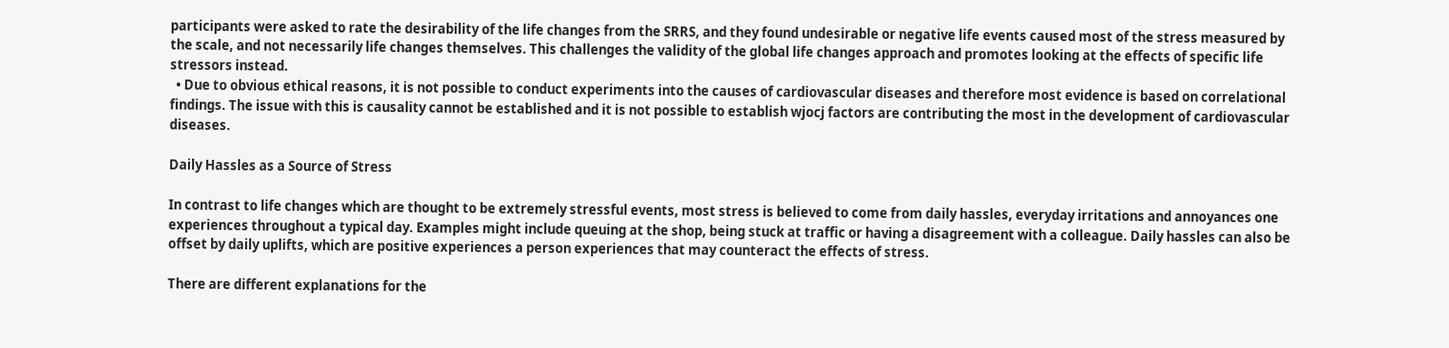participants were asked to rate the desirability of the life changes from the SRRS, and they found undesirable or negative life events caused most of the stress measured by the scale, and not necessarily life changes themselves. This challenges the validity of the global life changes approach and promotes looking at the effects of specific life stressors instead.
  • Due to obvious ethical reasons, it is not possible to conduct experiments into the causes of cardiovascular diseases and therefore most evidence is based on correlational findings. The issue with this is causality cannot be established and it is not possible to establish wjocj factors are contributing the most in the development of cardiovascular diseases.

Daily Hassles as a Source of Stress

In contrast to life changes which are thought to be extremely stressful events, most stress is believed to come from daily hassles, everyday irritations and annoyances one experiences throughout a typical day. Examples might include queuing at the shop, being stuck at traffic or having a disagreement with a colleague. Daily hassles can also be offset by daily uplifts, which are positive experiences a person experiences that may counteract the effects of stress.

There are different explanations for the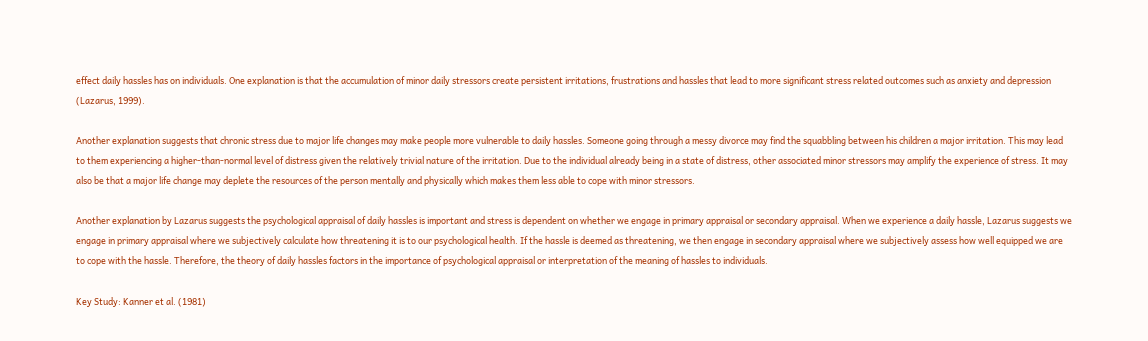effect daily hassles has on individuals. One explanation is that the accumulation of minor daily stressors create persistent irritations, frustrations and hassles that lead to more significant stress related outcomes such as anxiety and depression (Lazarus, 1999).

Another explanation suggests that chronic stress due to major life changes may make people more vulnerable to daily hassles. Someone going through a messy divorce may find the squabbling between his children a major irritation. This may lead to them experiencing a higher-than-normal level of distress given the relatively trivial nature of the irritation. Due to the individual already being in a state of distress, other associated minor stressors may amplify the experience of stress. It may also be that a major life change may deplete the resources of the person mentally and physically which makes them less able to cope with minor stressors.

Another explanation by Lazarus suggests the psychological appraisal of daily hassles is important and stress is dependent on whether we engage in primary appraisal or secondary appraisal. When we experience a daily hassle, Lazarus suggests we engage in primary appraisal where we subjectively calculate how threatening it is to our psychological health. If the hassle is deemed as threatening, we then engage in secondary appraisal where we subjectively assess how well equipped we are to cope with the hassle. Therefore, the theory of daily hassles factors in the importance of psychological appraisal or interpretation of the meaning of hassles to individuals.

Key Study: Kanner et al. (1981)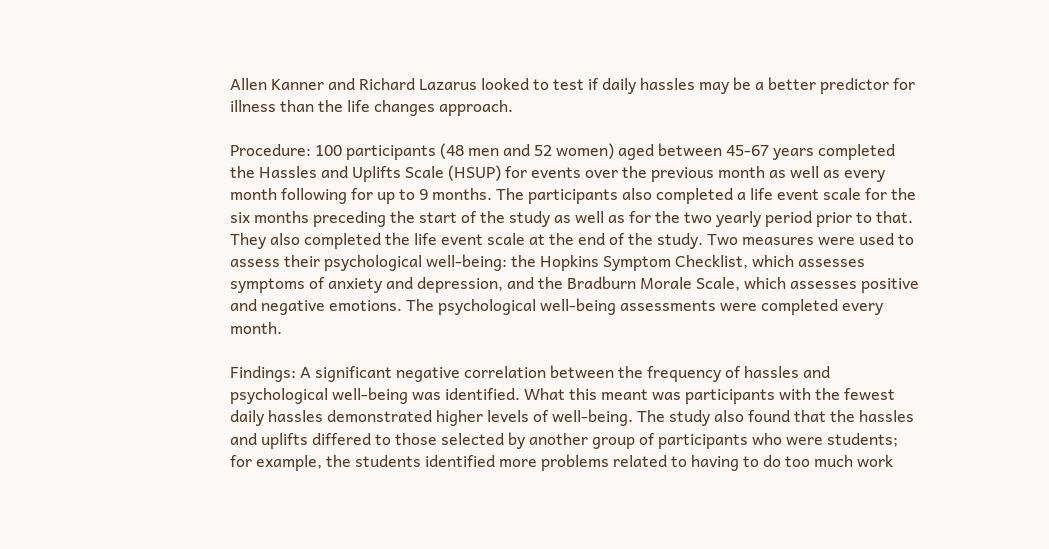Allen Kanner and Richard Lazarus looked to test if daily hassles may be a better predictor for illness than the life changes approach.

Procedure: 100 participants (48 men and 52 women) aged between 45-67 years completed the Hassles and Uplifts Scale (HSUP) for events over the previous month as well as every month following for up to 9 months. The participants also completed a life event scale for the six months preceding the start of the study as well as for the two yearly period prior to that. They also completed the life event scale at the end of the study. Two measures were used to assess their psychological well-being: the Hopkins Symptom Checklist, which assesses symptoms of anxiety and depression, and the Bradburn Morale Scale, which assesses positive and negative emotions. The psychological well-being assessments were completed every month.

Findings: A significant negative correlation between the frequency of hassles and psychological well-being was identified. What this meant was participants with the fewest daily hassles demonstrated higher levels of well-being. The study also found that the hassles and uplifts differed to those selected by another group of participants who were students; for example, the students identified more problems related to having to do too much work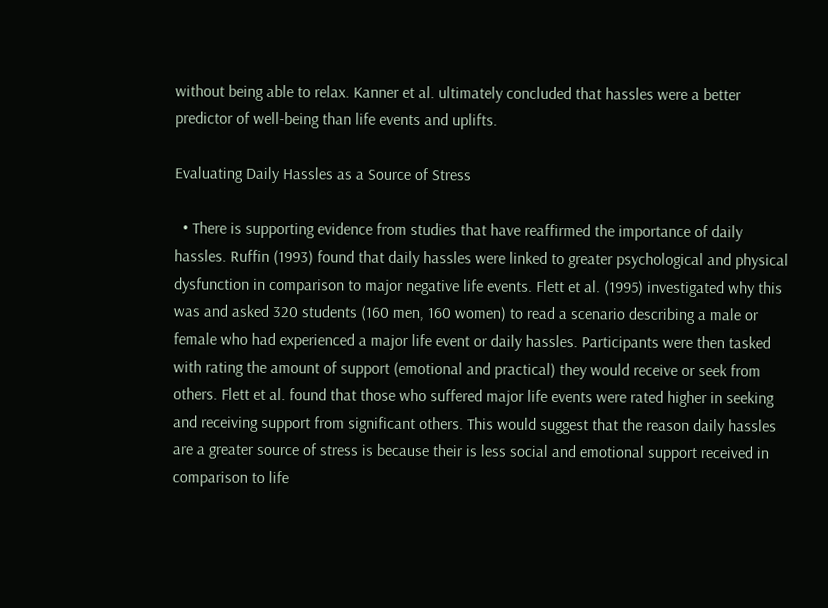without being able to relax. Kanner et al. ultimately concluded that hassles were a better predictor of well-being than life events and uplifts.

Evaluating Daily Hassles as a Source of Stress

  • There is supporting evidence from studies that have reaffirmed the importance of daily hassles. Ruffin (1993) found that daily hassles were linked to greater psychological and physical dysfunction in comparison to major negative life events. Flett et al. (1995) investigated why this was and asked 320 students (160 men, 160 women) to read a scenario describing a male or female who had experienced a major life event or daily hassles. Participants were then tasked with rating the amount of support (emotional and practical) they would receive or seek from others. Flett et al. found that those who suffered major life events were rated higher in seeking and receiving support from significant others. This would suggest that the reason daily hassles are a greater source of stress is because their is less social and emotional support received in comparison to life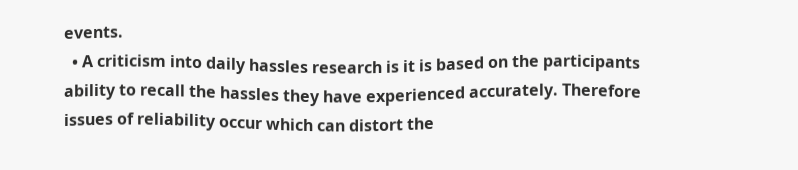events.
  • A criticism into daily hassles research is it is based on the participants ability to recall the hassles they have experienced accurately. Therefore issues of reliability occur which can distort the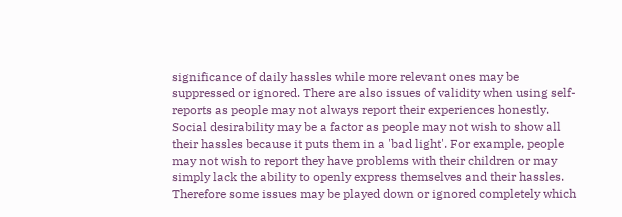significance of daily hassles while more relevant ones may be suppressed or ignored. There are also issues of validity when using self-reports as people may not always report their experiences honestly. Social desirability may be a factor as people may not wish to show all their hassles because it puts them in a 'bad light'. For example, people may not wish to report they have problems with their children or may simply lack the ability to openly express themselves and their hassles. Therefore some issues may be played down or ignored completely which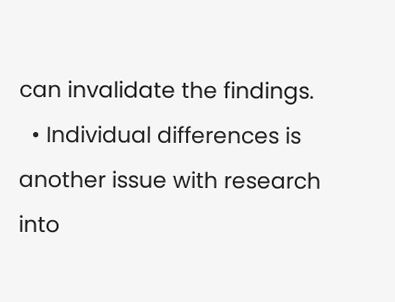can invalidate the findings.
  • Individual differences is another issue with research into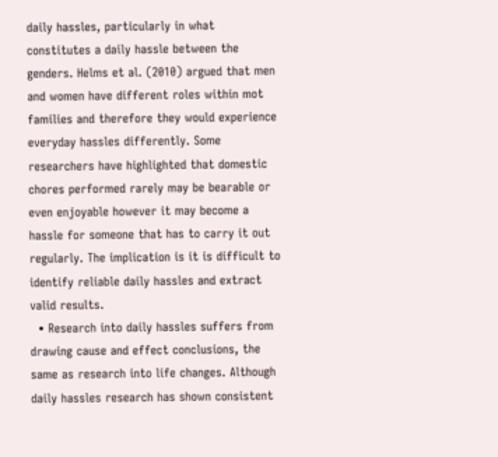daily hassles, particularly in what constitutes a daily hassle between the genders. Helms et al. (2010) argued that men and women have different roles within mot families and therefore they would experience everyday hassles differently. Some researchers have highlighted that domestic chores performed rarely may be bearable or even enjoyable however it may become a hassle for someone that has to carry it out regularly. The implication is it is difficult to identify reliable daily hassles and extract valid results.
  • Research into daily hassles suffers from drawing cause and effect conclusions, the same as research into life changes. Although daily hassles research has shown consistent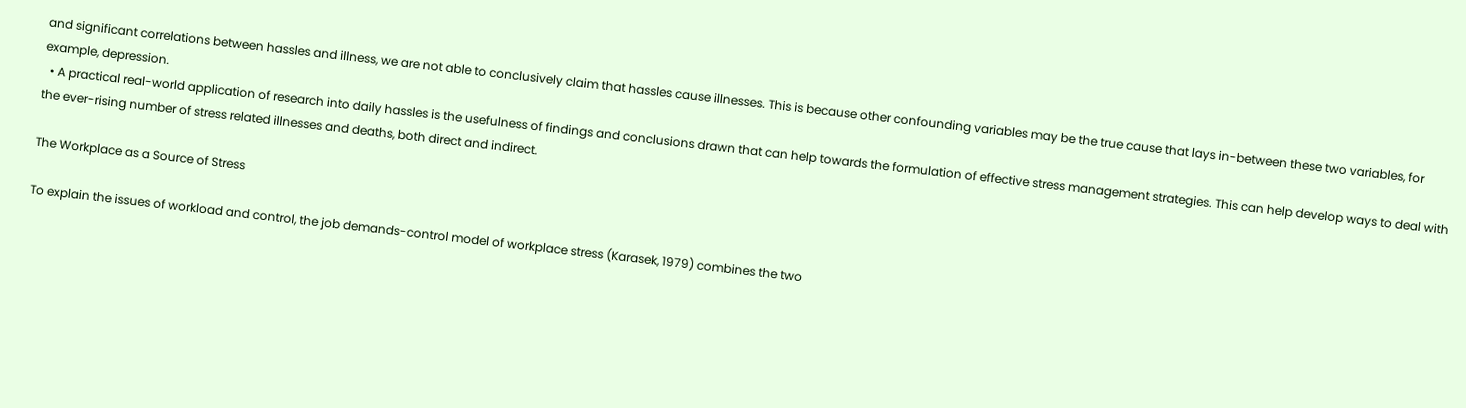and significant correlations between hassles and illness, we are not able to conclusively claim that hassles cause illnesses. This is because other confounding variables may be the true cause that lays in-between these two variables, for example, depression.
  • A practical real-world application of research into daily hassles is the usefulness of findings and conclusions drawn that can help towards the formulation of effective stress management strategies. This can help develop ways to deal with the ever-rising number of stress related illnesses and deaths, both direct and indirect.

The Workplace as a Source of Stress

To explain the issues of workload and control, the job demands-control model of workplace stress (Karasek, 1979) combines the two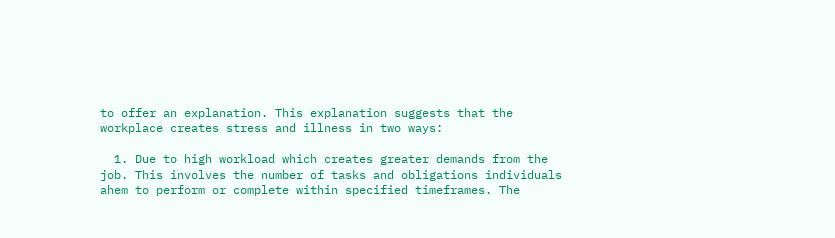to offer an explanation. This explanation suggests that the workplace creates stress and illness in two ways:

  1. Due to high workload which creates greater demands from the job. This involves the number of tasks and obligations individuals ahem to perform or complete within specified timeframes. The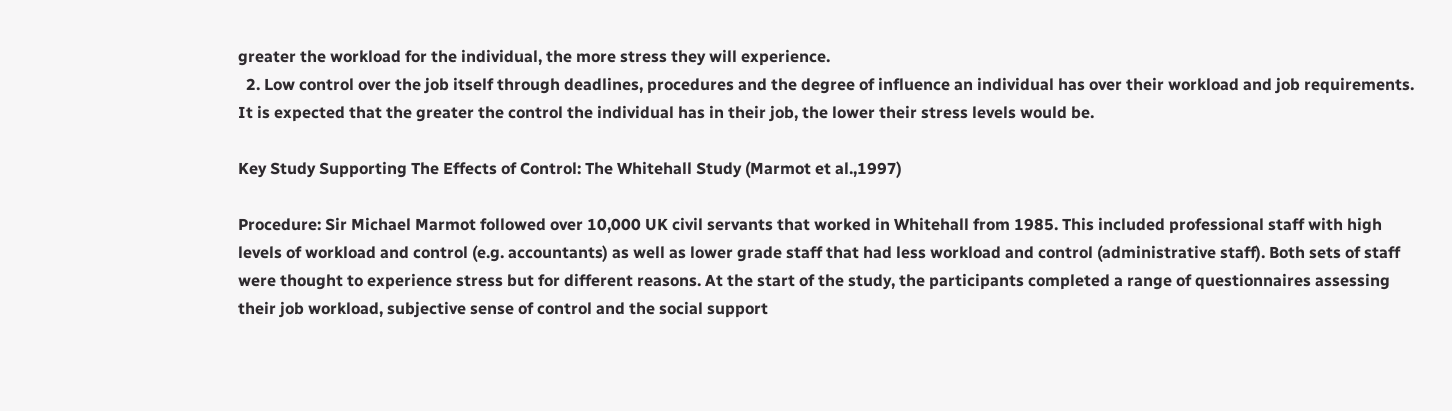greater the workload for the individual, the more stress they will experience.
  2. Low control over the job itself through deadlines, procedures and the degree of influence an individual has over their workload and job requirements. It is expected that the greater the control the individual has in their job, the lower their stress levels would be.

Key Study Supporting The Effects of Control: The Whitehall Study (Marmot et al.,1997)

Procedure: Sir Michael Marmot followed over 10,000 UK civil servants that worked in Whitehall from 1985. This included professional staff with high levels of workload and control (e.g. accountants) as well as lower grade staff that had less workload and control (administrative staff). Both sets of staff were thought to experience stress but for different reasons. At the start of the study, the participants completed a range of questionnaires assessing their job workload, subjective sense of control and the social support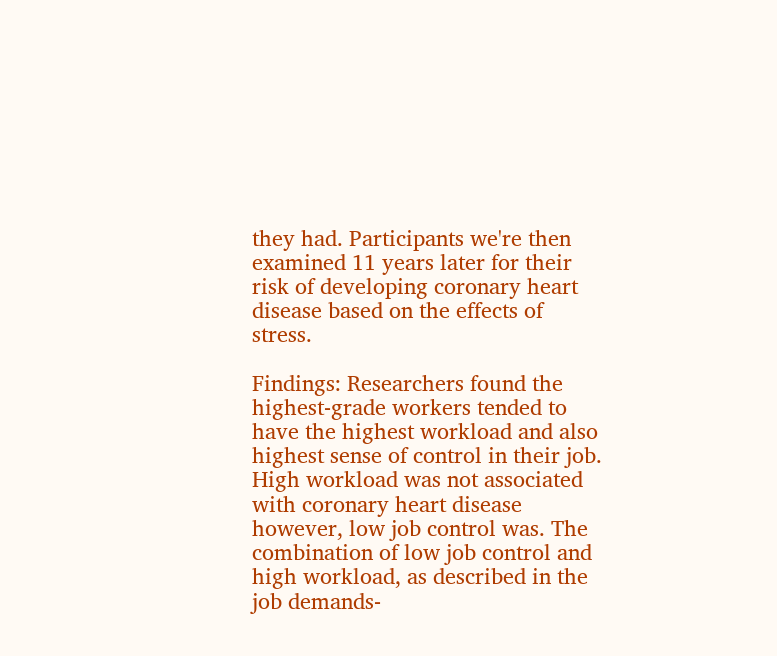they had. Participants we're then examined 11 years later for their risk of developing coronary heart disease based on the effects of stress.

Findings: Researchers found the highest-grade workers tended to have the highest workload and also highest sense of control in their job. High workload was not associated with coronary heart disease however, low job control was. The combination of low job control and high workload, as described in the job demands-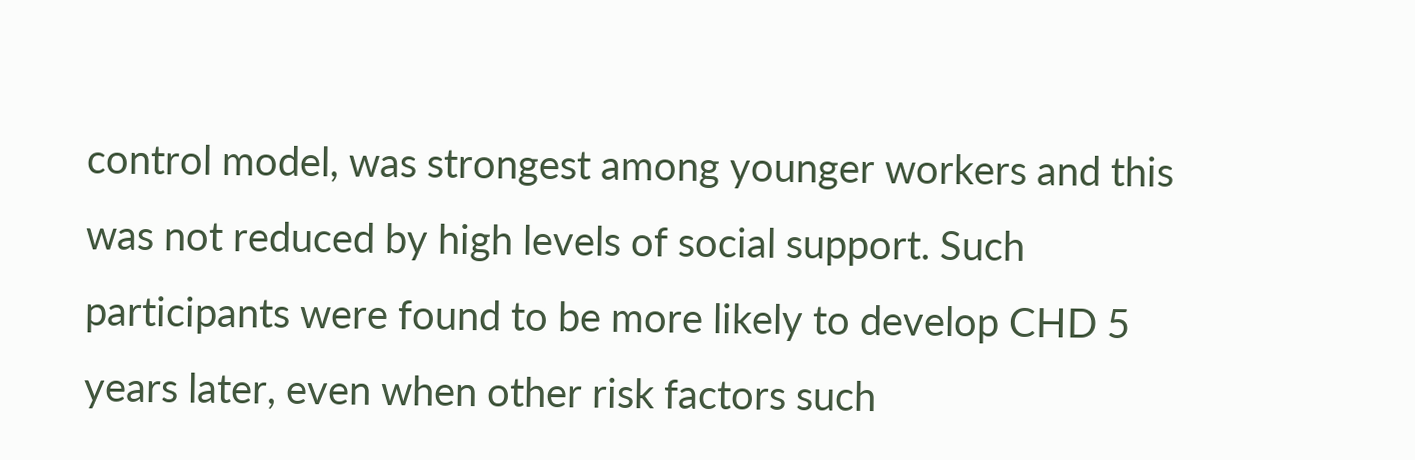control model, was strongest among younger workers and this was not reduced by high levels of social support. Such participants were found to be more likely to develop CHD 5 years later, even when other risk factors such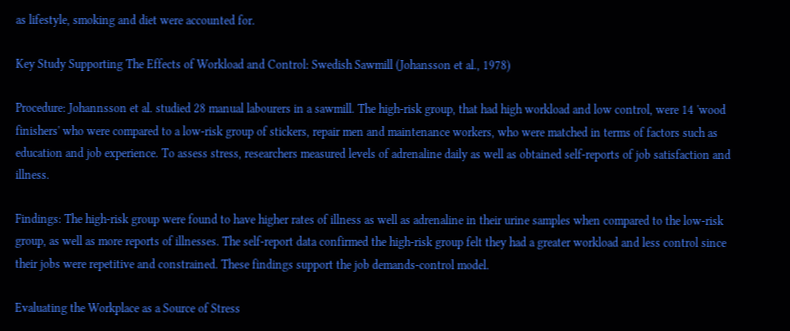as lifestyle, smoking and diet were accounted for.

Key Study Supporting The Effects of Workload and Control: Swedish Sawmill (Johansson et al., 1978)

Procedure: Johannsson et al. studied 28 manual labourers in a sawmill. The high-risk group, that had high workload and low control, were 14 'wood finishers' who were compared to a low-risk group of stickers, repair men and maintenance workers, who were matched in terms of factors such as education and job experience. To assess stress, researchers measured levels of adrenaline daily as well as obtained self-reports of job satisfaction and illness.

Findings: The high-risk group were found to have higher rates of illness as well as adrenaline in their urine samples when compared to the low-risk group, as well as more reports of illnesses. The self-report data confirmed the high-risk group felt they had a greater workload and less control since their jobs were repetitive and constrained. These findings support the job demands-control model.

Evaluating the Workplace as a Source of Stress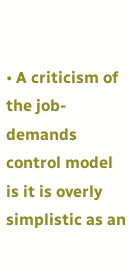• A criticism of the job-demands control model is it is overly simplistic as an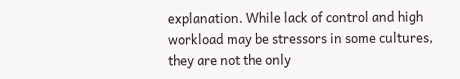explanation. While lack of control and high workload may be stressors in some cultures, they are not the only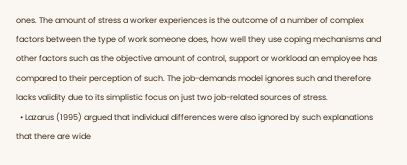ones. The amount of stress a worker experiences is the outcome of a number of complex factors between the type of work someone does, how well they use coping mechanisms and other factors such as the objective amount of control, support or workload an employee has compared to their perception of such. The job-demands model ignores such and therefore lacks validity due to its simplistic focus on just two job-related sources of stress.
  • Lazarus (1995) argued that individual differences were also ignored by such explanations that there are wide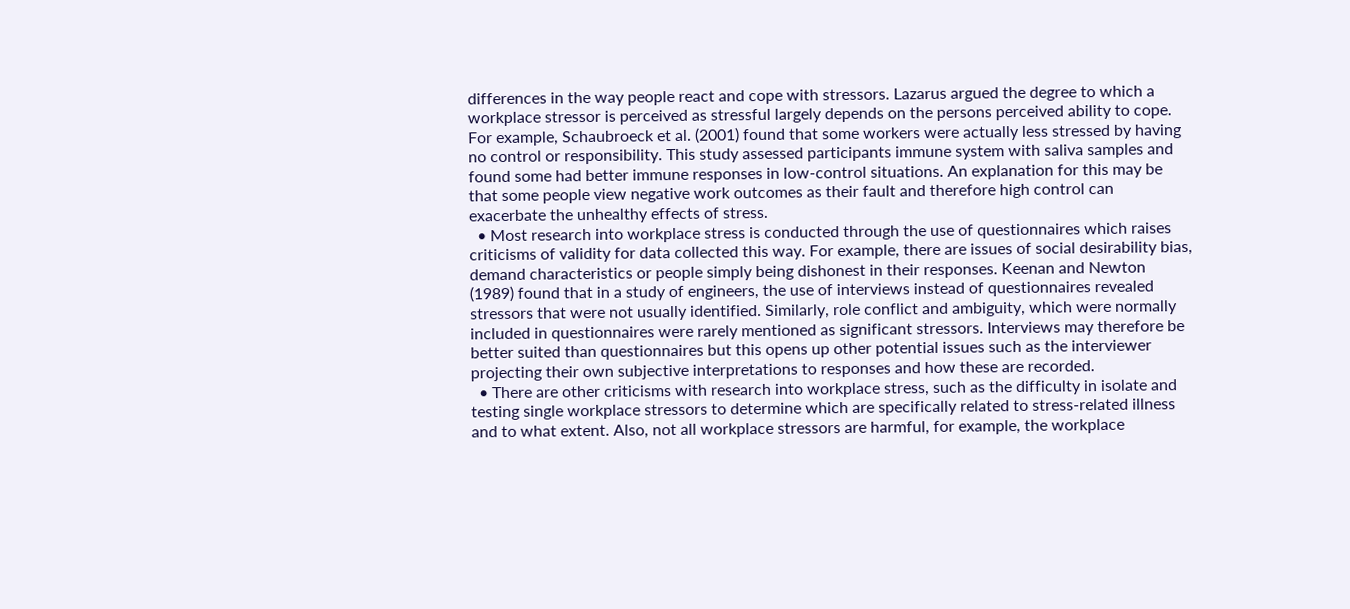differences in the way people react and cope with stressors. Lazarus argued the degree to which a workplace stressor is perceived as stressful largely depends on the persons perceived ability to cope. For example, Schaubroeck et al. (2001) found that some workers were actually less stressed by having no control or responsibility. This study assessed participants immune system with saliva samples and found some had better immune responses in low-control situations. An explanation for this may be that some people view negative work outcomes as their fault and therefore high control can exacerbate the unhealthy effects of stress.
  • Most research into workplace stress is conducted through the use of questionnaires which raises criticisms of validity for data collected this way. For example, there are issues of social desirability bias, demand characteristics or people simply being dishonest in their responses. Keenan and Newton (1989) found that in a study of engineers, the use of interviews instead of questionnaires revealed stressors that were not usually identified. Similarly, role conflict and ambiguity, which were normally included in questionnaires were rarely mentioned as significant stressors. Interviews may therefore be better suited than questionnaires but this opens up other potential issues such as the interviewer projecting their own subjective interpretations to responses and how these are recorded.
  • There are other criticisms with research into workplace stress, such as the difficulty in isolate and testing single workplace stressors to determine which are specifically related to stress-related illness and to what extent. Also, not all workplace stressors are harmful, for example, the workplace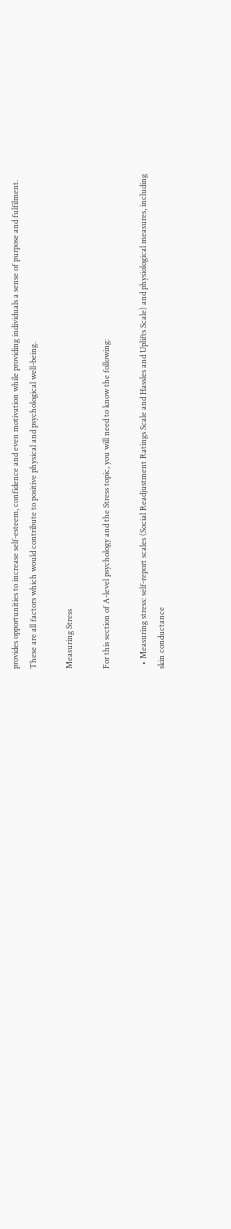provides opportunities to increase self-esteem, confidence and even motivation while providing individuals a sense of purpose and fulfilment. These are all factors which would contribute to positive physical and psychological well-being.

Measuring Stress

For this section of A-level psychology and the Stress topic, you will need to know the following:

  • Measuring stress: self-report scales (Social Readjustment Ratings Scale and Hassles and Uplifts Scale) and physiological measures, including skin conductance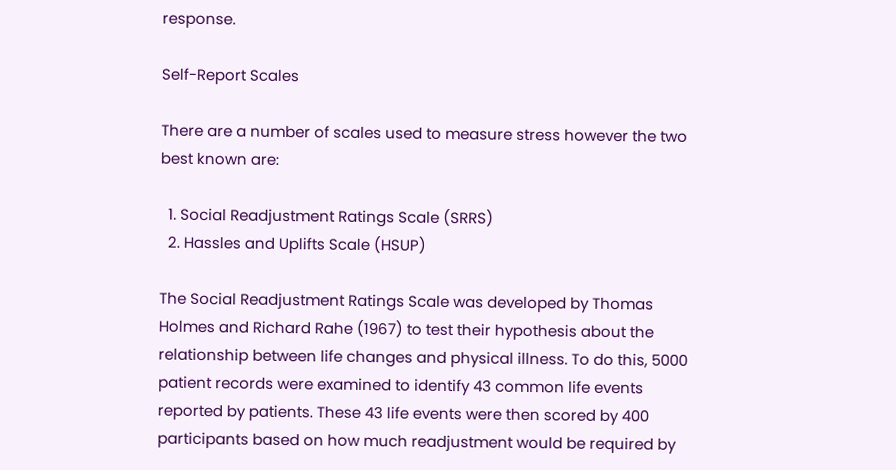response.

Self-Report Scales

There are a number of scales used to measure stress however the two best known are:

  1. Social Readjustment Ratings Scale (SRRS)
  2. Hassles and Uplifts Scale (HSUP)

The Social Readjustment Ratings Scale was developed by Thomas Holmes and Richard Rahe (1967) to test their hypothesis about the relationship between life changes and physical illness. To do this, 5000 patient records were examined to identify 43 common life events reported by patients. These 43 life events were then scored by 400 participants based on how much readjustment would be required by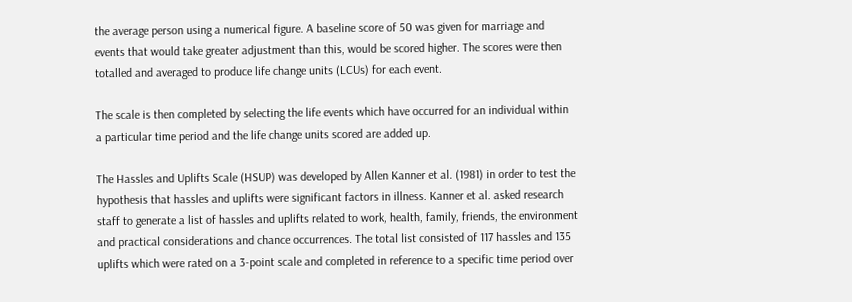the average person using a numerical figure. A baseline score of 50 was given for marriage and events that would take greater adjustment than this, would be scored higher. The scores were then totalled and averaged to produce life change units (LCUs) for each event.

The scale is then completed by selecting the life events which have occurred for an individual within a particular time period and the life change units scored are added up.

The Hassles and Uplifts Scale (HSUP) was developed by Allen Kanner et al. (1981) in order to test the hypothesis that hassles and uplifts were significant factors in illness. Kanner et al. asked research staff to generate a list of hassles and uplifts related to work, health, family, friends, the environment and practical considerations and chance occurrences. The total list consisted of 117 hassles and 135 uplifts which were rated on a 3-point scale and completed in reference to a specific time period over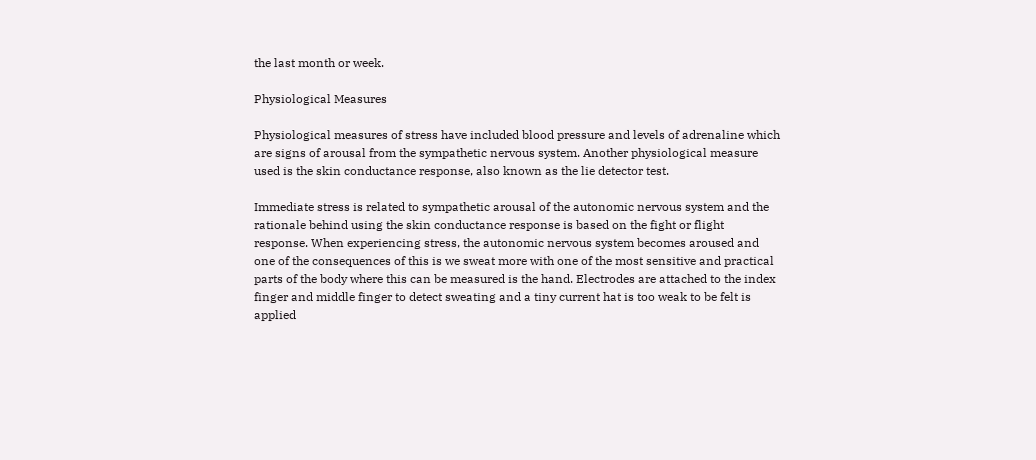the last month or week.

Physiological Measures

Physiological measures of stress have included blood pressure and levels of adrenaline which are signs of arousal from the sympathetic nervous system. Another physiological measure used is the skin conductance response, also known as the lie detector test.

Immediate stress is related to sympathetic arousal of the autonomic nervous system and the rationale behind using the skin conductance response is based on the fight or flight response. When experiencing stress, the autonomic nervous system becomes aroused and one of the consequences of this is we sweat more with one of the most sensitive and practical parts of the body where this can be measured is the hand. Electrodes are attached to the index finger and middle finger to detect sweating and a tiny current hat is too weak to be felt is applied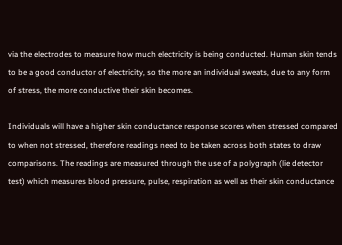via the electrodes to measure how much electricity is being conducted. Human skin tends to be a good conductor of electricity, so the more an individual sweats, due to any form of stress, the more conductive their skin becomes.

Individuals will have a higher skin conductance response scores when stressed compared to when not stressed, therefore readings need to be taken across both states to draw comparisons. The readings are measured through the use of a polygraph (lie detector test) which measures blood pressure, pulse, respiration as well as their skin conductance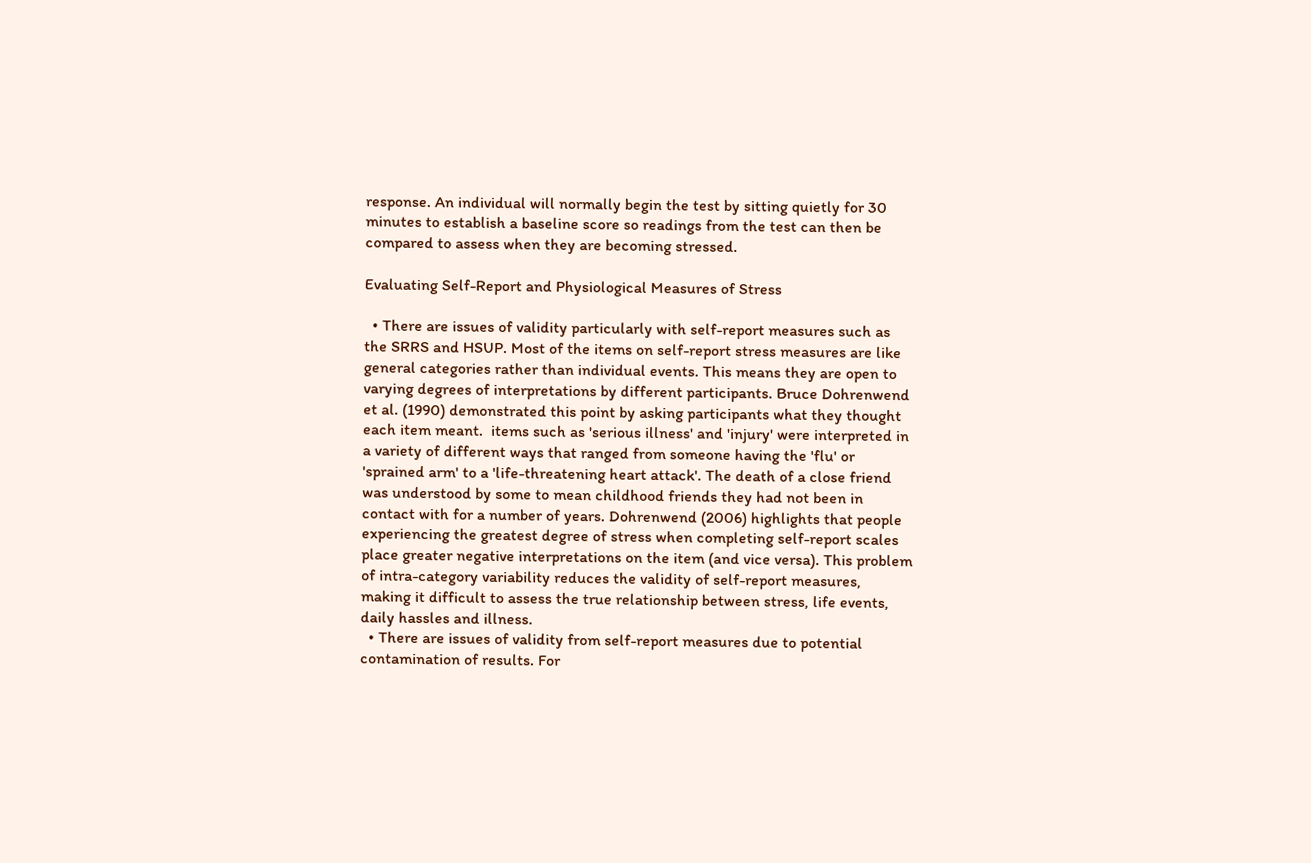response. An individual will normally begin the test by sitting quietly for 30 minutes to establish a baseline score so readings from the test can then be compared to assess when they are becoming stressed.

Evaluating Self-Report and Physiological Measures of Stress

  • There are issues of validity particularly with self-report measures such as the SRRS and HSUP. Most of the items on self-report stress measures are like general categories rather than individual events. This means they are open to varying degrees of interpretations by different participants. Bruce Dohrenwend et al. (1990) demonstrated this point by asking participants what they thought each item meant.  items such as 'serious illness' and 'injury' were interpreted in a variety of different ways that ranged from someone having the 'flu' or 'sprained arm' to a 'life-threatening heart attack'. The death of a close friend was understood by some to mean childhood friends they had not been in contact with for a number of years. Dohrenwend (2006) highlights that people experiencing the greatest degree of stress when completing self-report scales place greater negative interpretations on the item (and vice versa). This problem of intra-category variability reduces the validity of self-report measures, making it difficult to assess the true relationship between stress, life events, daily hassles and illness.
  • There are issues of validity from self-report measures due to potential contamination of results. For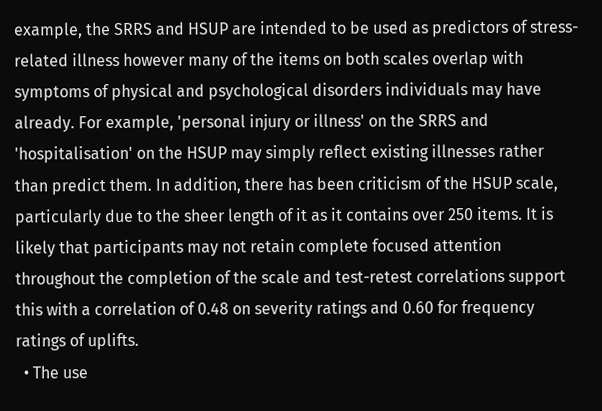example, the SRRS and HSUP are intended to be used as predictors of stress-related illness however many of the items on both scales overlap with symptoms of physical and psychological disorders individuals may have already. For example, 'personal injury or illness' on the SRRS and 'hospitalisation' on the HSUP may simply reflect existing illnesses rather than predict them. In addition, there has been criticism of the HSUP scale, particularly due to the sheer length of it as it contains over 250 items. It is likely that participants may not retain complete focused attention throughout the completion of the scale and test-retest correlations support this with a correlation of 0.48 on severity ratings and 0.60 for frequency ratings of uplifts.
  • The use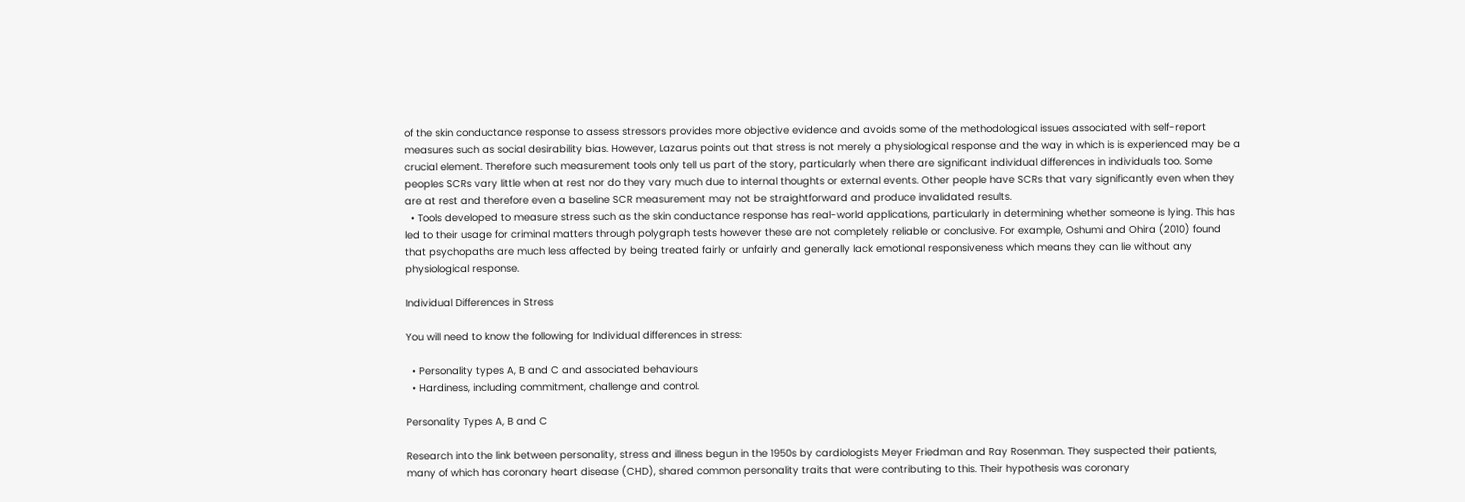of the skin conductance response to assess stressors provides more objective evidence and avoids some of the methodological issues associated with self-report measures such as social desirability bias. However, Lazarus points out that stress is not merely a physiological response and the way in which is is experienced may be a crucial element. Therefore such measurement tools only tell us part of the story, particularly when there are significant individual differences in individuals too. Some peoples SCRs vary little when at rest nor do they vary much due to internal thoughts or external events. Other people have SCRs that vary significantly even when they are at rest and therefore even a baseline SCR measurement may not be straightforward and produce invalidated results.
  • Tools developed to measure stress such as the skin conductance response has real-world applications, particularly in determining whether someone is lying. This has led to their usage for criminal matters through polygraph tests however these are not completely reliable or conclusive. For example, Oshumi and Ohira (2010) found that psychopaths are much less affected by being treated fairly or unfairly and generally lack emotional responsiveness which means they can lie without any physiological response.

Individual Differences in Stress

You will need to know the following for Individual differences in stress:

  • Personality types A, B and C and associated behaviours
  • Hardiness, including commitment, challenge and control.

Personality Types A, B and C

Research into the link between personality, stress and illness begun in the 1950s by cardiologists Meyer Friedman and Ray Rosenman. They suspected their patients, many of which has coronary heart disease (CHD), shared common personality traits that were contributing to this. Their hypothesis was coronary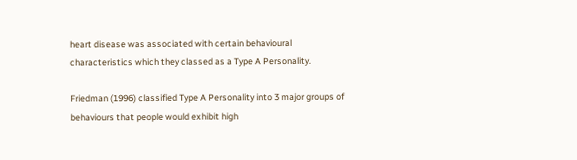heart disease was associated with certain behavioural characteristics which they classed as a Type A Personality.

Friedman (1996) classified Type A Personality into 3 major groups of behaviours that people would exhibit high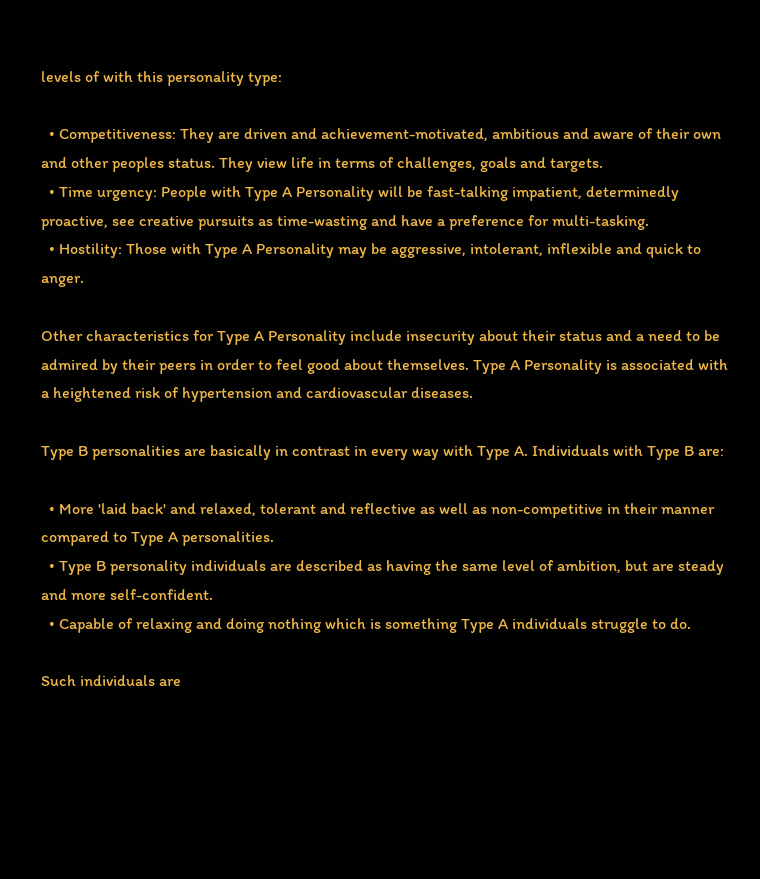levels of with this personality type:

  • Competitiveness: They are driven and achievement-motivated, ambitious and aware of their own and other peoples status. They view life in terms of challenges, goals and targets.
  • Time urgency: People with Type A Personality will be fast-talking impatient, determinedly proactive, see creative pursuits as time-wasting and have a preference for multi-tasking.
  • Hostility: Those with Type A Personality may be aggressive, intolerant, inflexible and quick to anger.

Other characteristics for Type A Personality include insecurity about their status and a need to be admired by their peers in order to feel good about themselves. Type A Personality is associated with a heightened risk of hypertension and cardiovascular diseases.

Type B personalities are basically in contrast in every way with Type A. Individuals with Type B are:

  • More 'laid back' and relaxed, tolerant and reflective as well as non-competitive in their manner compared to Type A personalities.
  • Type B personality individuals are described as having the same level of ambition, but are steady and more self-confident.
  • Capable of relaxing and doing nothing which is something Type A individuals struggle to do.

Such individuals are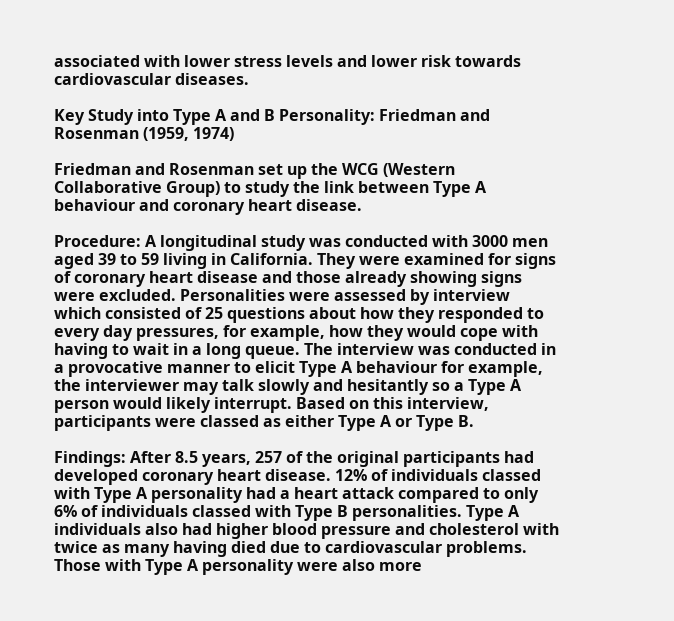associated with lower stress levels and lower risk towards cardiovascular diseases.

Key Study into Type A and B Personality: Friedman and Rosenman (1959, 1974)

Friedman and Rosenman set up the WCG (Western Collaborative Group) to study the link between Type A behaviour and coronary heart disease.

Procedure: A longitudinal study was conducted with 3000 men aged 39 to 59 living in California. They were examined for signs of coronary heart disease and those already showing signs were excluded. Personalities were assessed by interview which consisted of 25 questions about how they responded to every day pressures, for example, how they would cope with having to wait in a long queue. The interview was conducted in a provocative manner to elicit Type A behaviour for example, the interviewer may talk slowly and hesitantly so a Type A person would likely interrupt. Based on this interview, participants were classed as either Type A or Type B.

Findings: After 8.5 years, 257 of the original participants had developed coronary heart disease. 12% of individuals classed with Type A personality had a heart attack compared to only 6% of individuals classed with Type B personalities. Type A individuals also had higher blood pressure and cholesterol with twice as many having died due to cardiovascular problems. Those with Type A personality were also more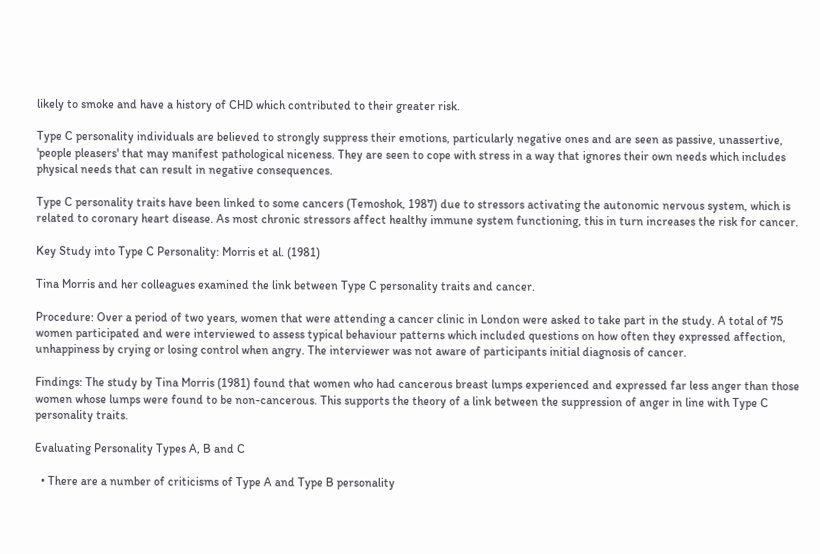likely to smoke and have a history of CHD which contributed to their greater risk.

Type C personality individuals are believed to strongly suppress their emotions, particularly negative ones and are seen as passive, unassertive, 'people pleasers' that may manifest pathological niceness. They are seen to cope with stress in a way that ignores their own needs which includes physical needs that can result in negative consequences.

Type C personality traits have been linked to some cancers (Temoshok, 1987) due to stressors activating the autonomic nervous system, which is related to coronary heart disease. As most chronic stressors affect healthy immune system functioning, this in turn increases the risk for cancer.

Key Study into Type C Personality: Morris et al. (1981)

Tina Morris and her colleagues examined the link between Type C personality traits and cancer.

Procedure: Over a period of two years, women that were attending a cancer clinic in London were asked to take part in the study. A total of 75 women participated and were interviewed to assess typical behaviour patterns which included questions on how often they expressed affection, unhappiness by crying or losing control when angry. The interviewer was not aware of participants initial diagnosis of cancer.

Findings: The study by Tina Morris (1981) found that women who had cancerous breast lumps experienced and expressed far less anger than those women whose lumps were found to be non-cancerous. This supports the theory of a link between the suppression of anger in line with Type C personality traits.

Evaluating Personality Types A, B and C

  • There are a number of criticisms of Type A and Type B personality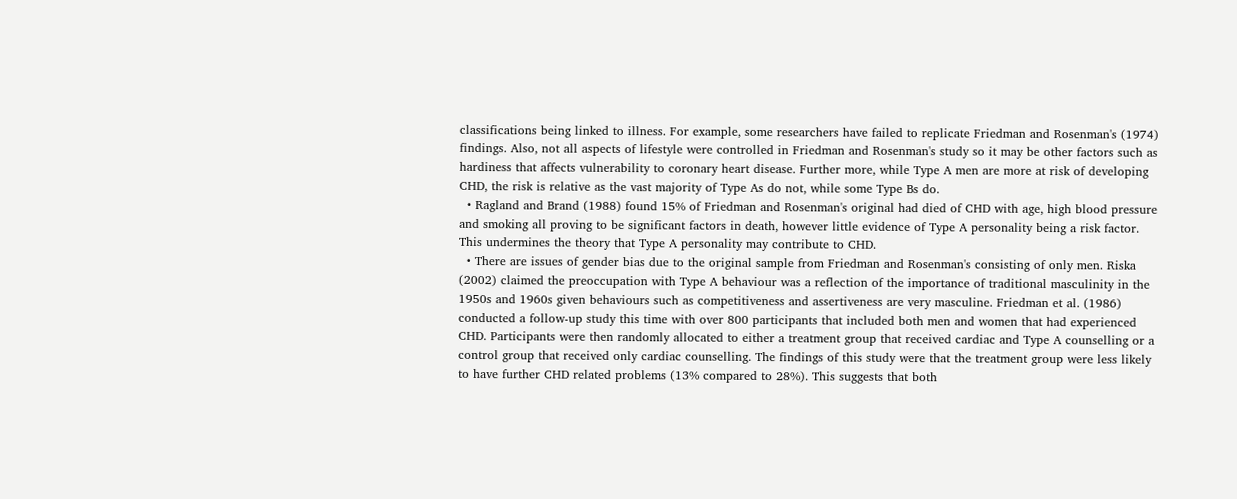classifications being linked to illness. For example, some researchers have failed to replicate Friedman and Rosenman's (1974) findings. Also, not all aspects of lifestyle were controlled in Friedman and Rosenman's study so it may be other factors such as hardiness that affects vulnerability to coronary heart disease. Further more, while Type A men are more at risk of developing CHD, the risk is relative as the vast majority of Type As do not, while some Type Bs do.
  • Ragland and Brand (1988) found 15% of Friedman and Rosenman's original had died of CHD with age, high blood pressure and smoking all proving to be significant factors in death, however little evidence of Type A personality being a risk factor. This undermines the theory that Type A personality may contribute to CHD.
  • There are issues of gender bias due to the original sample from Friedman and Rosenman's consisting of only men. Riska (2002) claimed the preoccupation with Type A behaviour was a reflection of the importance of traditional masculinity in the 1950s and 1960s given behaviours such as competitiveness and assertiveness are very masculine. Friedman et al. (1986) conducted a follow-up study this time with over 800 participants that included both men and women that had experienced CHD. Participants were then randomly allocated to either a treatment group that received cardiac and Type A counselling or a control group that received only cardiac counselling. The findings of this study were that the treatment group were less likely to have further CHD related problems (13% compared to 28%). This suggests that both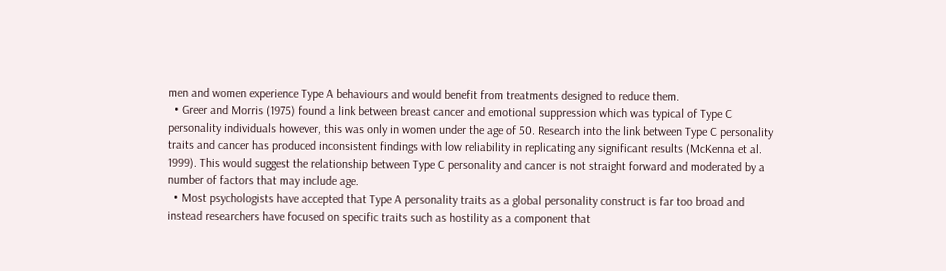men and women experience Type A behaviours and would benefit from treatments designed to reduce them.
  • Greer and Morris (1975) found a link between breast cancer and emotional suppression which was typical of Type C personality individuals however, this was only in women under the age of 50. Research into the link between Type C personality traits and cancer has produced inconsistent findings with low reliability in replicating any significant results (McKenna et al. 1999). This would suggest the relationship between Type C personality and cancer is not straight forward and moderated by a number of factors that may include age.
  • Most psychologists have accepted that Type A personality traits as a global personality construct is far too broad and instead researchers have focused on specific traits such as hostility as a component that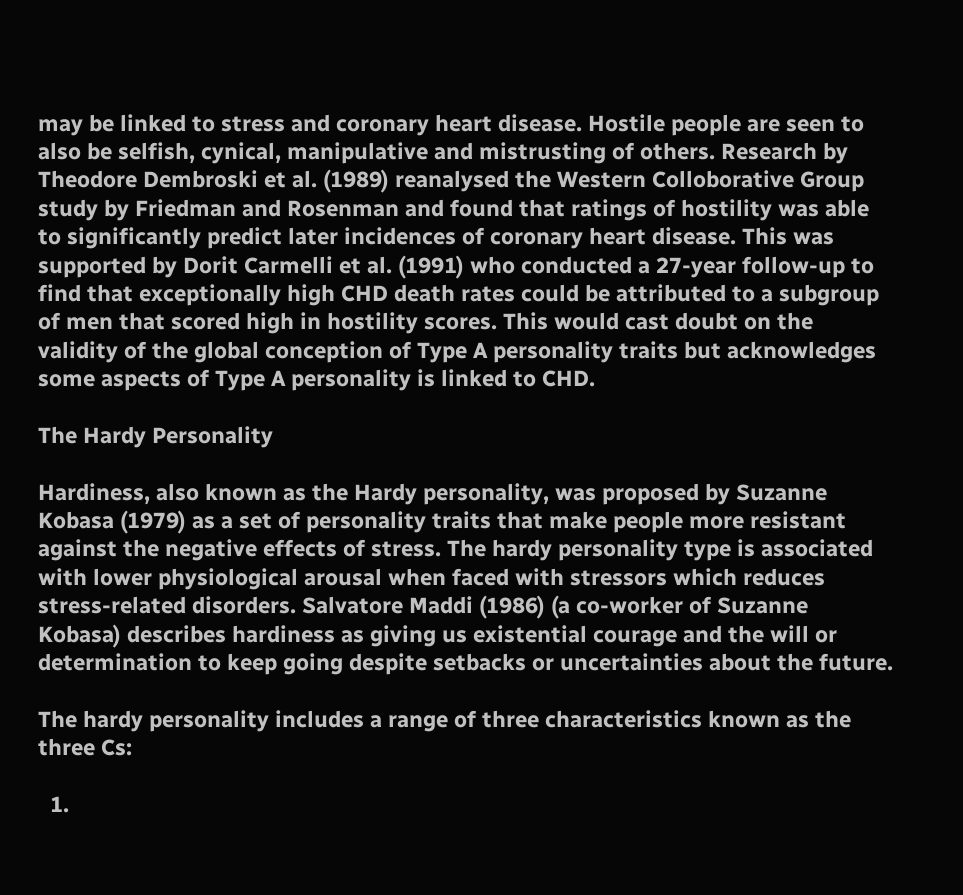may be linked to stress and coronary heart disease. Hostile people are seen to also be selfish, cynical, manipulative and mistrusting of others. Research by Theodore Dembroski et al. (1989) reanalysed the Western Colloborative Group study by Friedman and Rosenman and found that ratings of hostility was able to significantly predict later incidences of coronary heart disease. This was supported by Dorit Carmelli et al. (1991) who conducted a 27-year follow-up to find that exceptionally high CHD death rates could be attributed to a subgroup of men that scored high in hostility scores. This would cast doubt on the validity of the global conception of Type A personality traits but acknowledges some aspects of Type A personality is linked to CHD.

The Hardy Personality

Hardiness, also known as the Hardy personality, was proposed by Suzanne Kobasa (1979) as a set of personality traits that make people more resistant against the negative effects of stress. The hardy personality type is associated with lower physiological arousal when faced with stressors which reduces stress-related disorders. Salvatore Maddi (1986) (a co-worker of Suzanne Kobasa) describes hardiness as giving us existential courage and the will or determination to keep going despite setbacks or uncertainties about the future.

The hardy personality includes a range of three characteristics known as the three Cs:

  1.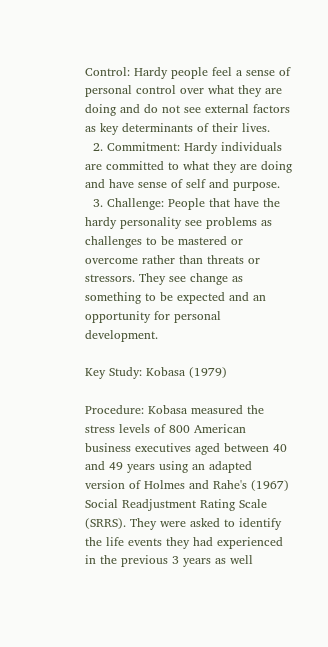Control: Hardy people feel a sense of personal control over what they are doing and do not see external factors as key determinants of their lives.
  2. Commitment: Hardy individuals are committed to what they are doing and have sense of self and purpose.
  3. Challenge: People that have the hardy personality see problems as challenges to be mastered or overcome rather than threats or stressors. They see change as something to be expected and an opportunity for personal development.

Key Study: Kobasa (1979)

Procedure: Kobasa measured the stress levels of 800 American business executives aged between 40 and 49 years using an adapted version of Holmes and Rahe's (1967) Social Readjustment Rating Scale (SRRS). They were asked to identify the life events they had experienced in the previous 3 years as well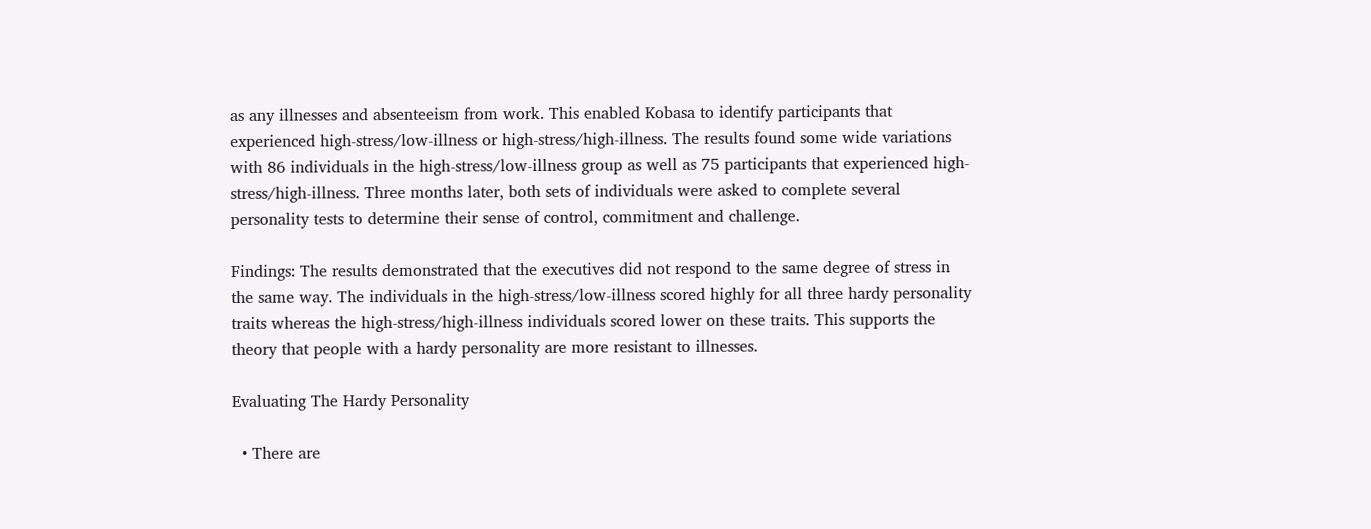as any illnesses and absenteeism from work. This enabled Kobasa to identify participants that experienced high-stress/low-illness or high-stress/high-illness. The results found some wide variations with 86 individuals in the high-stress/low-illness group as well as 75 participants that experienced high-stress/high-illness. Three months later, both sets of individuals were asked to complete several personality tests to determine their sense of control, commitment and challenge.

Findings: The results demonstrated that the executives did not respond to the same degree of stress in the same way. The individuals in the high-stress/low-illness scored highly for all three hardy personality traits whereas the high-stress/high-illness individuals scored lower on these traits. This supports the theory that people with a hardy personality are more resistant to illnesses.

Evaluating The Hardy Personality

  • There are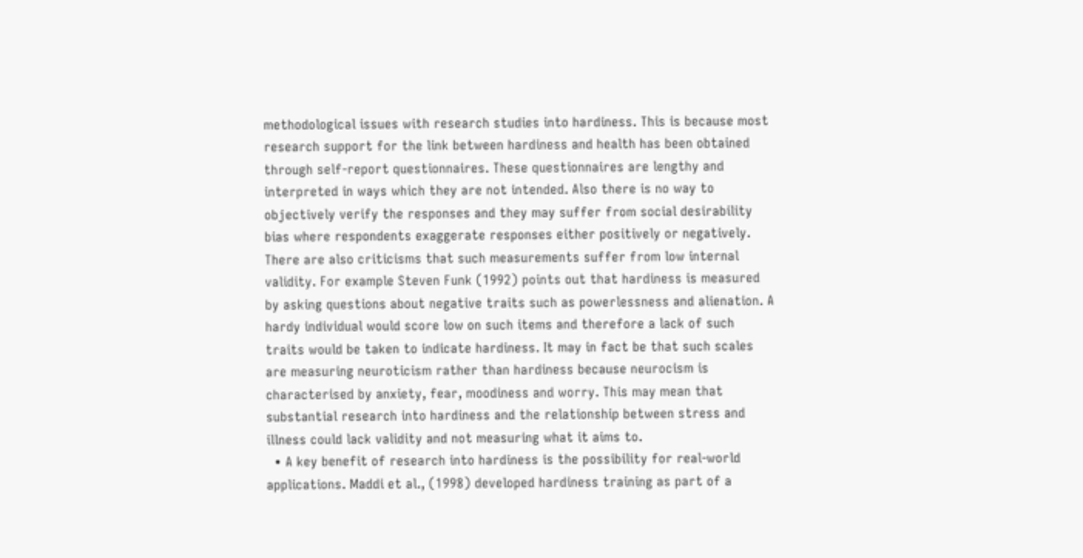methodological issues with research studies into hardiness. This is because most research support for the link between hardiness and health has been obtained through self-report questionnaires. These questionnaires are lengthy and interpreted in ways which they are not intended. Also there is no way to objectively verify the responses and they may suffer from social desirability bias where respondents exaggerate responses either positively or negatively. There are also criticisms that such measurements suffer from low internal validity. For example Steven Funk (1992) points out that hardiness is measured by asking questions about negative traits such as powerlessness and alienation. A hardy individual would score low on such items and therefore a lack of such traits would be taken to indicate hardiness. It may in fact be that such scales are measuring neuroticism rather than hardiness because neurocism is characterised by anxiety, fear, moodiness and worry. This may mean that substantial research into hardiness and the relationship between stress and illness could lack validity and not measuring what it aims to.
  • A key benefit of research into hardiness is the possibility for real-world applications. Maddi et al., (1998) developed hardiness training as part of a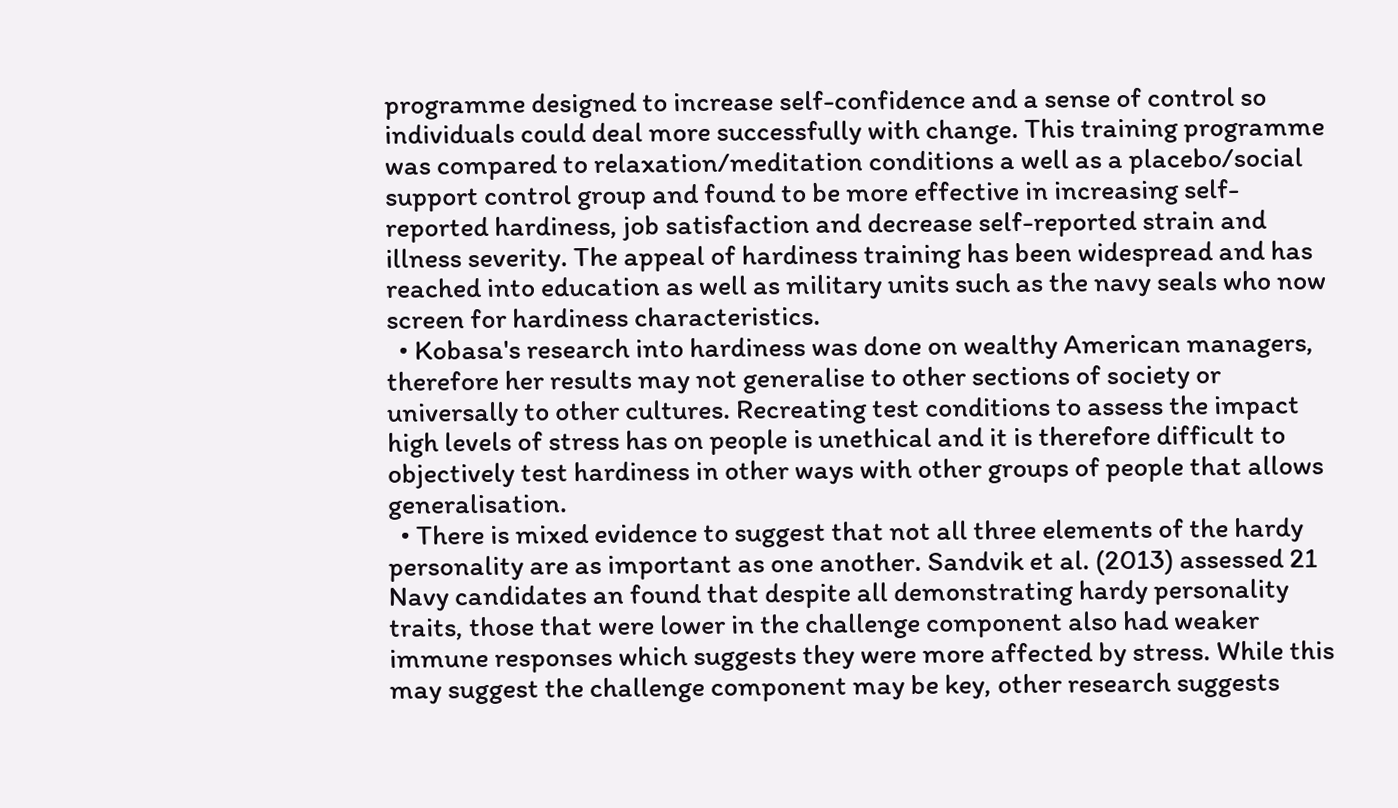programme designed to increase self-confidence and a sense of control so individuals could deal more successfully with change. This training programme was compared to relaxation/meditation conditions a well as a placebo/social support control group and found to be more effective in increasing self-reported hardiness, job satisfaction and decrease self-reported strain and illness severity. The appeal of hardiness training has been widespread and has reached into education as well as military units such as the navy seals who now screen for hardiness characteristics.
  • Kobasa's research into hardiness was done on wealthy American managers, therefore her results may not generalise to other sections of society or universally to other cultures. Recreating test conditions to assess the impact high levels of stress has on people is unethical and it is therefore difficult to objectively test hardiness in other ways with other groups of people that allows generalisation.
  • There is mixed evidence to suggest that not all three elements of the hardy personality are as important as one another. Sandvik et al. (2013) assessed 21 Navy candidates an found that despite all demonstrating hardy personality traits, those that were lower in the challenge component also had weaker immune responses which suggests they were more affected by stress. While this may suggest the challenge component may be key, other research suggests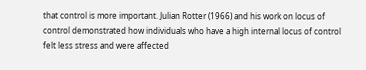that control is more important. Julian Rotter (1966) and his work on locus of control demonstrated how individuals who have a high internal locus of control felt less stress and were affected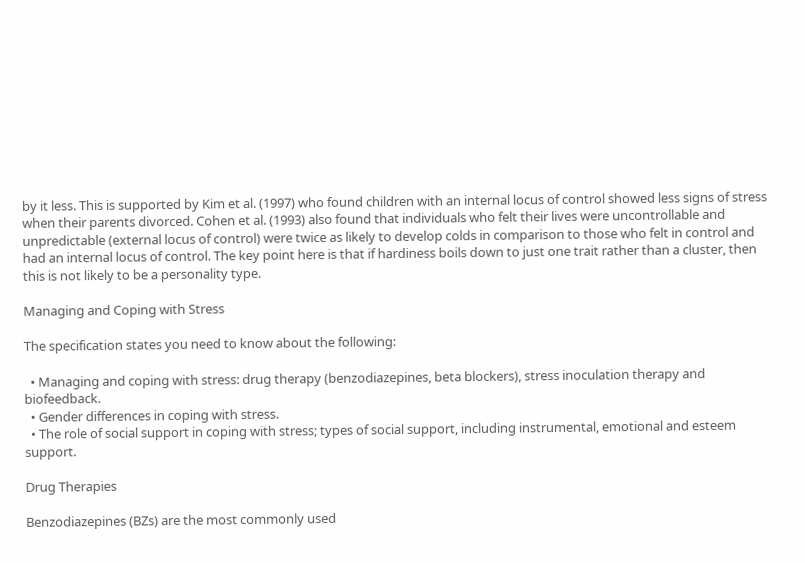by it less. This is supported by Kim et al. (1997) who found children with an internal locus of control showed less signs of stress when their parents divorced. Cohen et al. (1993) also found that individuals who felt their lives were uncontrollable and unpredictable (external locus of control) were twice as likely to develop colds in comparison to those who felt in control and had an internal locus of control. The key point here is that if hardiness boils down to just one trait rather than a cluster, then this is not likely to be a personality type.

Managing and Coping with Stress

The specification states you need to know about the following:

  • Managing and coping with stress: drug therapy (benzodiazepines, beta blockers), stress inoculation therapy and biofeedback.
  • Gender differences in coping with stress.
  • The role of social support in coping with stress; types of social support, including instrumental, emotional and esteem support.

Drug Therapies

Benzodiazepines (BZs) are the most commonly used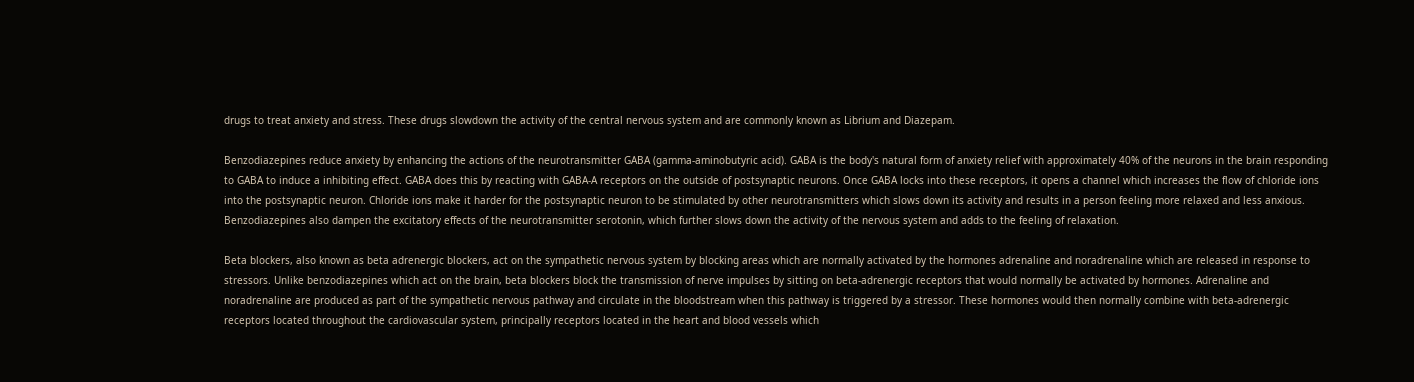drugs to treat anxiety and stress. These drugs slowdown the activity of the central nervous system and are commonly known as Librium and Diazepam.

Benzodiazepines reduce anxiety by enhancing the actions of the neurotransmitter GABA (gamma-aminobutyric acid). GABA is the body's natural form of anxiety relief with approximately 40% of the neurons in the brain responding to GABA to induce a inhibiting effect. GABA does this by reacting with GABA-A receptors on the outside of postsynaptic neurons. Once GABA locks into these receptors, it opens a channel which increases the flow of chloride ions into the postsynaptic neuron. Chloride ions make it harder for the postsynaptic neuron to be stimulated by other neurotransmitters which slows down its activity and results in a person feeling more relaxed and less anxious. Benzodiazepines also dampen the excitatory effects of the neurotransmitter serotonin, which further slows down the activity of the nervous system and adds to the feeling of relaxation.

Beta blockers, also known as beta adrenergic blockers, act on the sympathetic nervous system by blocking areas which are normally activated by the hormones adrenaline and noradrenaline which are released in response to stressors. Unlike benzodiazepines which act on the brain, beta blockers block the transmission of nerve impulses by sitting on beta-adrenergic receptors that would normally be activated by hormones. Adrenaline and noradrenaline are produced as part of the sympathetic nervous pathway and circulate in the bloodstream when this pathway is triggered by a stressor. These hormones would then normally combine with beta-adrenergic receptors located throughout the cardiovascular system, principally receptors located in the heart and blood vessels which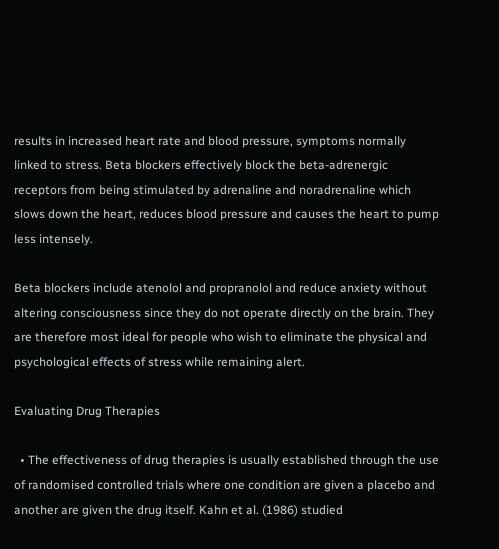results in increased heart rate and blood pressure, symptoms normally linked to stress. Beta blockers effectively block the beta-adrenergic receptors from being stimulated by adrenaline and noradrenaline which slows down the heart, reduces blood pressure and causes the heart to pump less intensely.

Beta blockers include atenolol and propranolol and reduce anxiety without altering consciousness since they do not operate directly on the brain. They are therefore most ideal for people who wish to eliminate the physical and psychological effects of stress while remaining alert.

Evaluating Drug Therapies

  • The effectiveness of drug therapies is usually established through the use of randomised controlled trials where one condition are given a placebo and another are given the drug itself. Kahn et al. (1986) studied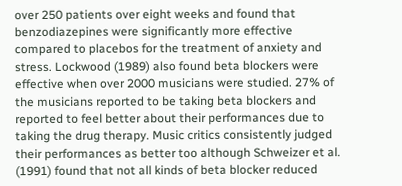over 250 patients over eight weeks and found that benzodiazepines were significantly more effective compared to placebos for the treatment of anxiety and stress. Lockwood (1989) also found beta blockers were effective when over 2000 musicians were studied. 27% of the musicians reported to be taking beta blockers and reported to feel better about their performances due to taking the drug therapy. Music critics consistently judged their performances as better too although Schweizer et al. (1991) found that not all kinds of beta blocker reduced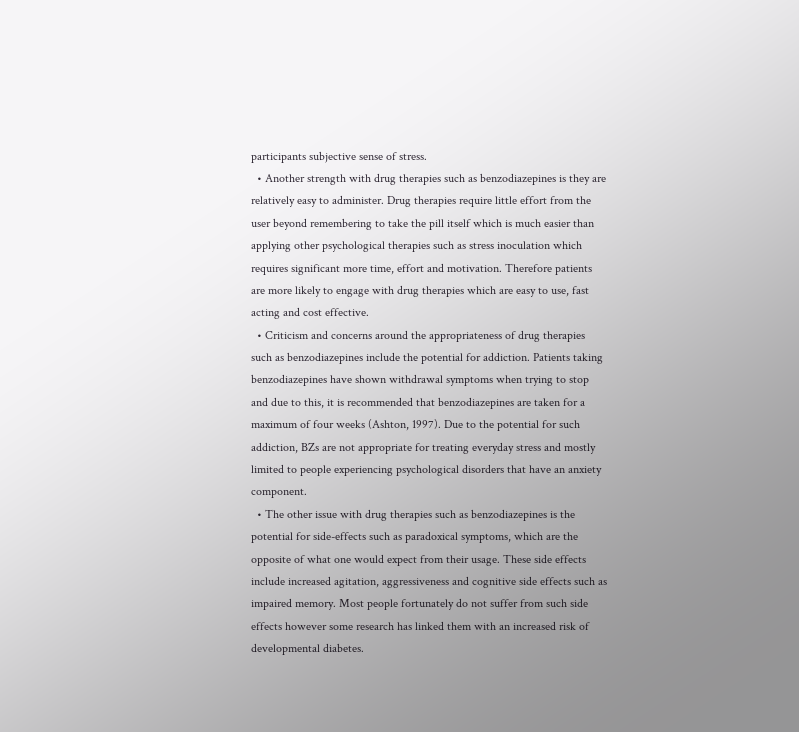participants subjective sense of stress.
  • Another strength with drug therapies such as benzodiazepines is they are relatively easy to administer. Drug therapies require little effort from the user beyond remembering to take the pill itself which is much easier than applying other psychological therapies such as stress inoculation which requires significant more time, effort and motivation. Therefore patients are more likely to engage with drug therapies which are easy to use, fast acting and cost effective.
  • Criticism and concerns around the appropriateness of drug therapies such as benzodiazepines include the potential for addiction. Patients taking benzodiazepines have shown withdrawal symptoms when trying to stop and due to this, it is recommended that benzodiazepines are taken for a maximum of four weeks (Ashton, 1997). Due to the potential for such addiction, BZs are not appropriate for treating everyday stress and mostly limited to people experiencing psychological disorders that have an anxiety component.
  • The other issue with drug therapies such as benzodiazepines is the potential for side-effects such as paradoxical symptoms, which are the opposite of what one would expect from their usage. These side effects include increased agitation, aggressiveness and cognitive side effects such as impaired memory. Most people fortunately do not suffer from such side effects however some research has linked them with an increased risk of developmental diabetes.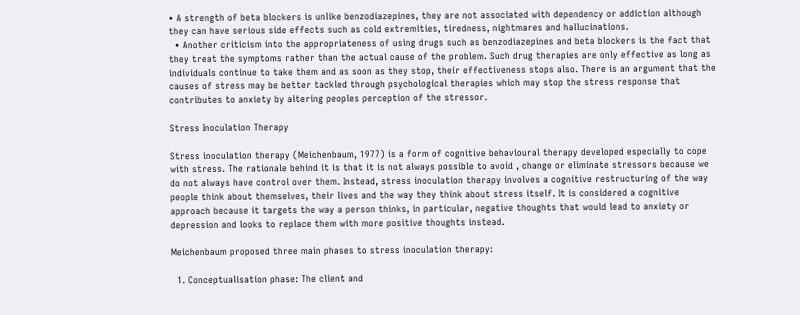• A strength of beta blockers is unlike benzodiazepines, they are not associated with dependency or addiction although they can have serious side effects such as cold extremities, tiredness, nightmares and hallucinations.
  • Another criticism into the appropriateness of using drugs such as benzodiazepines and beta blockers is the fact that they treat the symptoms rather than the actual cause of the problem. Such drug therapies are only effective as long as individuals continue to take them and as soon as they stop, their effectiveness stops also. There is an argument that the causes of stress may be better tackled through psychological therapies which may stop the stress response that contributes to anxiety by altering peoples perception of the stressor.

Stress Inoculation Therapy

Stress inoculation therapy (Meichenbaum, 1977) is a form of cognitive behavioural therapy developed especially to cope with stress. The rationale behind it is that it is not always possible to avoid , change or eliminate stressors because we do not always have control over them. Instead, stress inoculation therapy involves a cognitive restructuring of the way people think about themselves, their lives and the way they think about stress itself. It is considered a cognitive approach because it targets the way a person thinks, in particular, negative thoughts that would lead to anxiety or depression and looks to replace them with more positive thoughts instead.

Meichenbaum proposed three main phases to stress inoculation therapy:

  1. Conceptualisation phase: The client and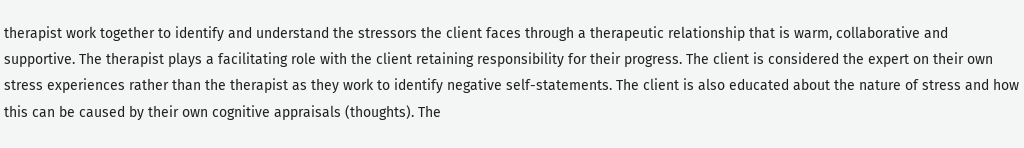therapist work together to identify and understand the stressors the client faces through a therapeutic relationship that is warm, collaborative and supportive. The therapist plays a facilitating role with the client retaining responsibility for their progress. The client is considered the expert on their own stress experiences rather than the therapist as they work to identify negative self-statements. The client is also educated about the nature of stress and how this can be caused by their own cognitive appraisals (thoughts). The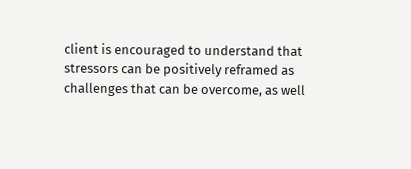client is encouraged to understand that stressors can be positively reframed as challenges that can be overcome, as well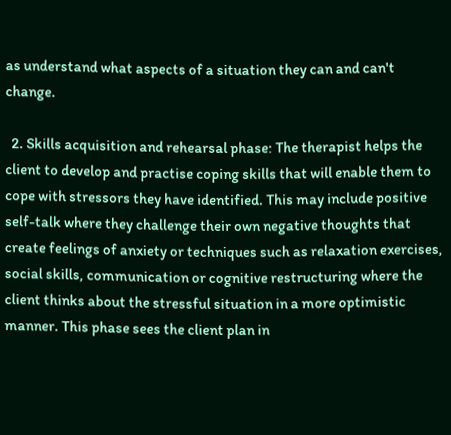as understand what aspects of a situation they can and can't change.

  2. Skills acquisition and rehearsal phase: The therapist helps the client to develop and practise coping skills that will enable them to cope with stressors they have identified. This may include positive self-talk where they challenge their own negative thoughts that create feelings of anxiety or techniques such as relaxation exercises, social skills, communication or cognitive restructuring where the client thinks about the stressful situation in a more optimistic manner. This phase sees the client plan in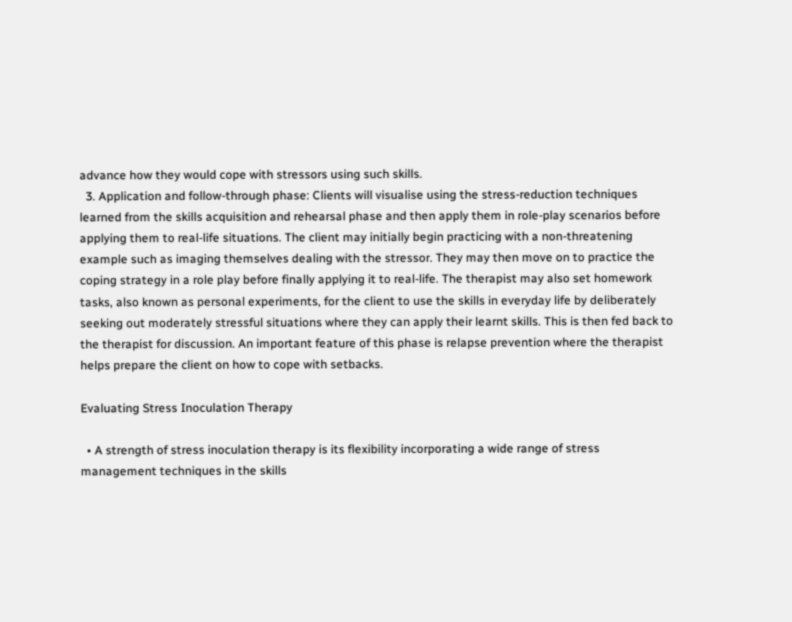advance how they would cope with stressors using such skills.
  3. Application and follow-through phase: Clients will visualise using the stress-reduction techniques learned from the skills acquisition and rehearsal phase and then apply them in role-play scenarios before applying them to real-life situations. The client may initially begin practicing with a non-threatening example such as imaging themselves dealing with the stressor. They may then move on to practice the coping strategy in a role play before finally applying it to real-life. The therapist may also set homework tasks, also known as personal experiments, for the client to use the skills in everyday life by deliberately seeking out moderately stressful situations where they can apply their learnt skills. This is then fed back to the therapist for discussion. An important feature of this phase is relapse prevention where the therapist helps prepare the client on how to cope with setbacks.

Evaluating Stress Inoculation Therapy

  • A strength of stress inoculation therapy is its flexibility incorporating a wide range of stress management techniques in the skills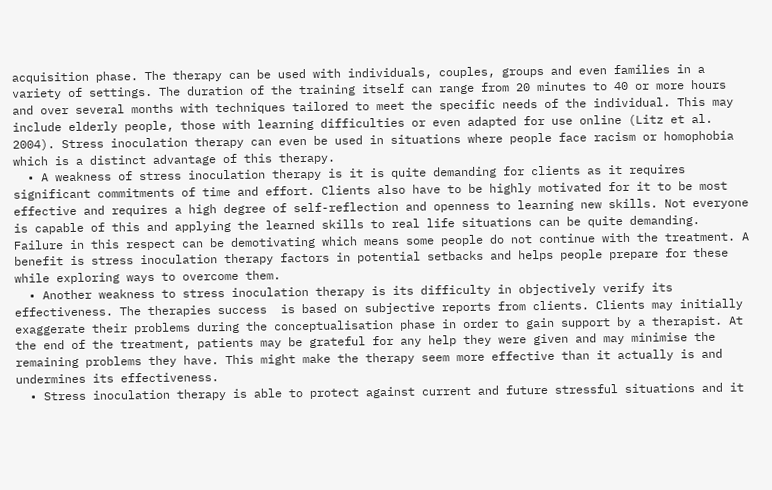acquisition phase. The therapy can be used with individuals, couples, groups and even families in a variety of settings. The duration of the training itself can range from 20 minutes to 40 or more hours and over several months with techniques tailored to meet the specific needs of the individual. This may include elderly people, those with learning difficulties or even adapted for use online (Litz et al. 2004). Stress inoculation therapy can even be used in situations where people face racism or homophobia which is a distinct advantage of this therapy.
  • A weakness of stress inoculation therapy is it is quite demanding for clients as it requires significant commitments of time and effort. Clients also have to be highly motivated for it to be most effective and requires a high degree of self-reflection and openness to learning new skills. Not everyone is capable of this and applying the learned skills to real life situations can be quite demanding. Failure in this respect can be demotivating which means some people do not continue with the treatment. A benefit is stress inoculation therapy factors in potential setbacks and helps people prepare for these while exploring ways to overcome them.
  • Another weakness to stress inoculation therapy is its difficulty in objectively verify its effectiveness. The therapies success  is based on subjective reports from clients. Clients may initially exaggerate their problems during the conceptualisation phase in order to gain support by a therapist. At the end of the treatment, patients may be grateful for any help they were given and may minimise the remaining problems they have. This might make the therapy seem more effective than it actually is and undermines its effectiveness.
  • Stress inoculation therapy is able to protect against current and future stressful situations and it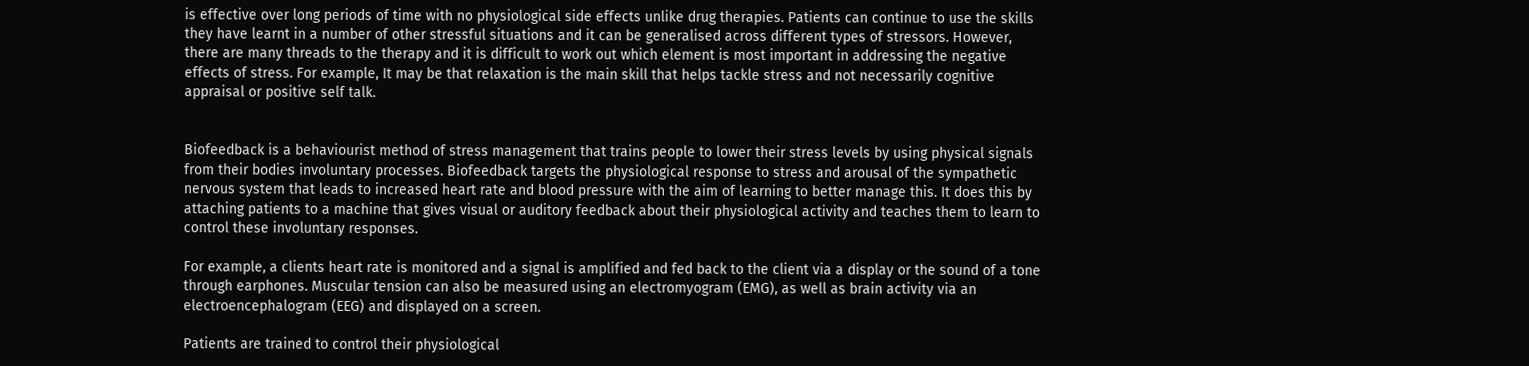is effective over long periods of time with no physiological side effects unlike drug therapies. Patients can continue to use the skills they have learnt in a number of other stressful situations and it can be generalised across different types of stressors. However, there are many threads to the therapy and it is difficult to work out which element is most important in addressing the negative effects of stress. For example, It may be that relaxation is the main skill that helps tackle stress and not necessarily cognitive appraisal or positive self talk.


Biofeedback is a behaviourist method of stress management that trains people to lower their stress levels by using physical signals from their bodies involuntary processes. Biofeedback targets the physiological response to stress and arousal of the sympathetic nervous system that leads to increased heart rate and blood pressure with the aim of learning to better manage this. It does this by attaching patients to a machine that gives visual or auditory feedback about their physiological activity and teaches them to learn to control these involuntary responses.

For example, a clients heart rate is monitored and a signal is amplified and fed back to the client via a display or the sound of a tone through earphones. Muscular tension can also be measured using an electromyogram (EMG), as well as brain activity via an electroencephalogram (EEG) and displayed on a screen.

Patients are trained to control their physiological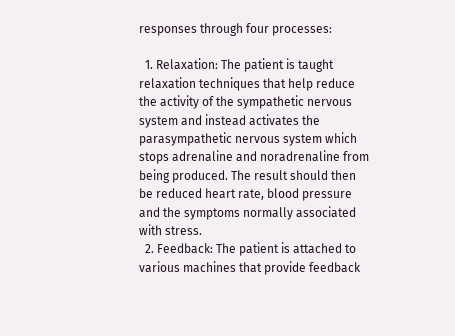responses through four processes:

  1. Relaxation: The patient is taught relaxation techniques that help reduce the activity of the sympathetic nervous system and instead activates the parasympathetic nervous system which stops adrenaline and noradrenaline from being produced. The result should then be reduced heart rate, blood pressure and the symptoms normally associated with stress.
  2. Feedback: The patient is attached to various machines that provide feedback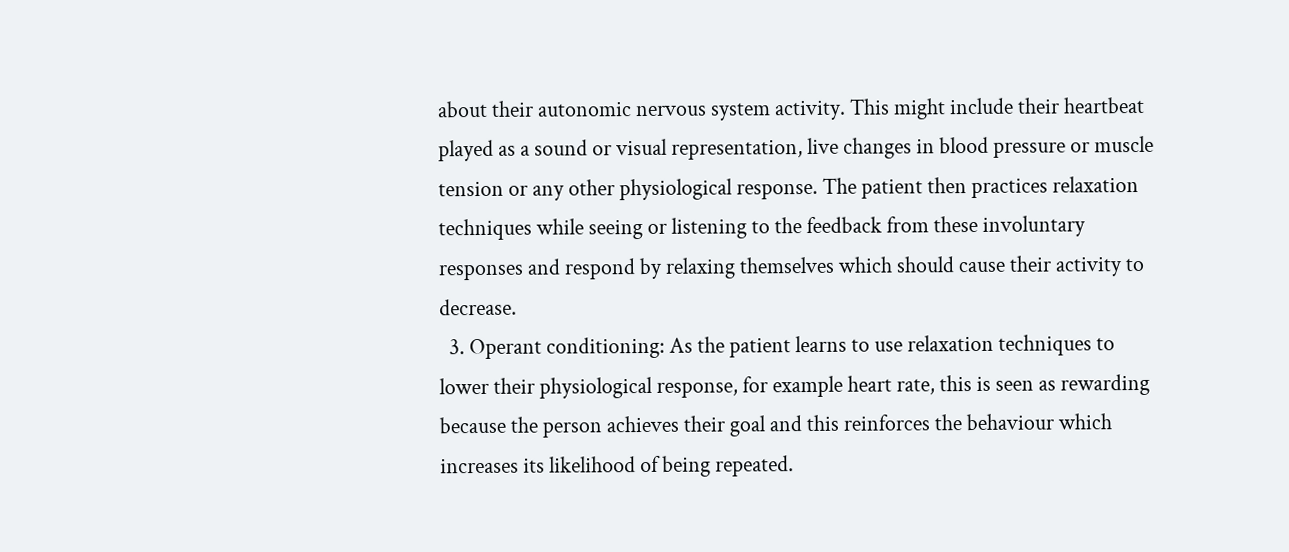about their autonomic nervous system activity. This might include their heartbeat played as a sound or visual representation, live changes in blood pressure or muscle tension or any other physiological response. The patient then practices relaxation techniques while seeing or listening to the feedback from these involuntary responses and respond by relaxing themselves which should cause their activity to decrease.
  3. Operant conditioning: As the patient learns to use relaxation techniques to lower their physiological response, for example heart rate, this is seen as rewarding because the person achieves their goal and this reinforces the behaviour which increases its likelihood of being repeated.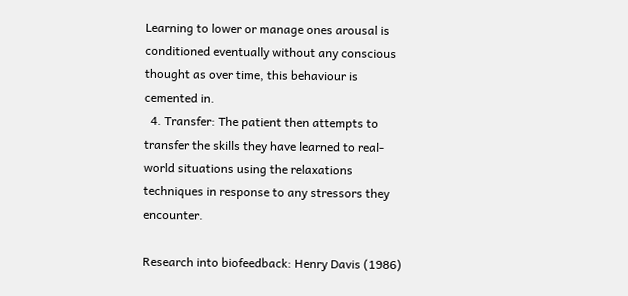Learning to lower or manage ones arousal is conditioned eventually without any conscious thought as over time, this behaviour is cemented in.
  4. Transfer: The patient then attempts to transfer the skills they have learned to real-world situations using the relaxations techniques in response to any stressors they encounter.

Research into biofeedback: Henry Davis (1986)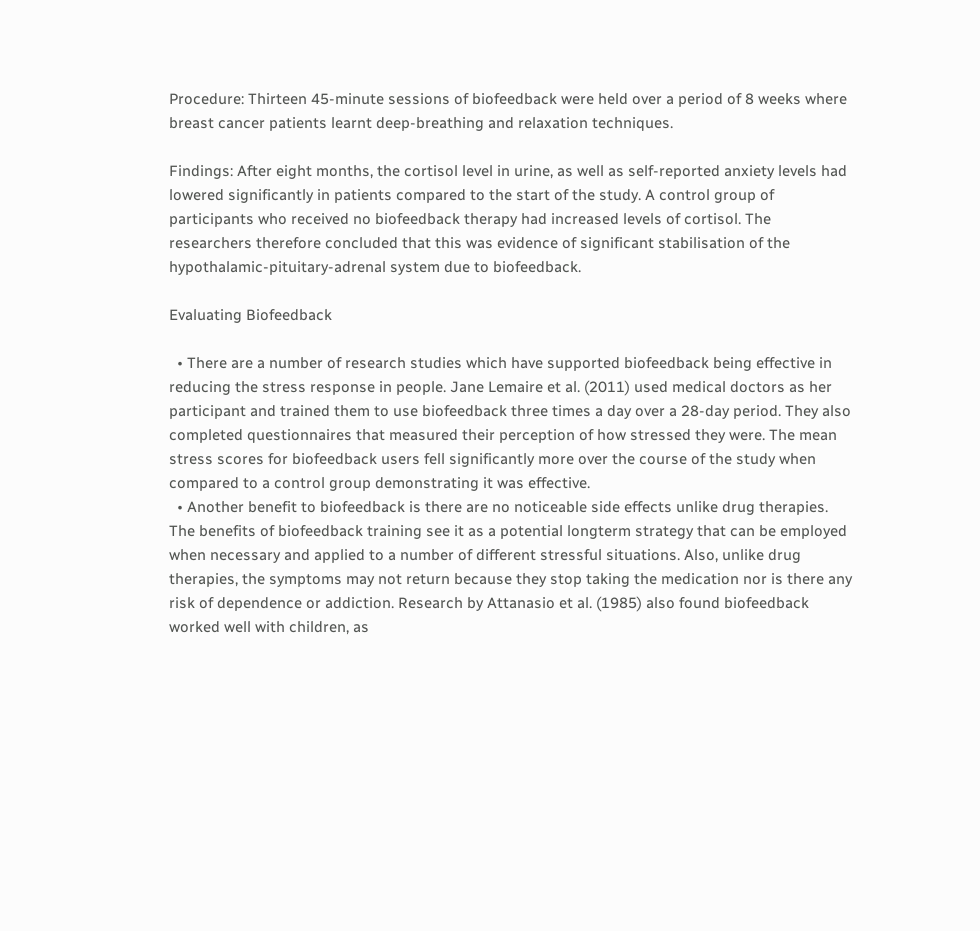Procedure: Thirteen 45-minute sessions of biofeedback were held over a period of 8 weeks where breast cancer patients learnt deep-breathing and relaxation techniques.

Findings: After eight months, the cortisol level in urine, as well as self-reported anxiety levels had lowered significantly in patients compared to the start of the study. A control group of participants who received no biofeedback therapy had increased levels of cortisol. The researchers therefore concluded that this was evidence of significant stabilisation of the hypothalamic-pituitary-adrenal system due to biofeedback.

Evaluating Biofeedback

  • There are a number of research studies which have supported biofeedback being effective in reducing the stress response in people. Jane Lemaire et al. (2011) used medical doctors as her participant and trained them to use biofeedback three times a day over a 28-day period. They also completed questionnaires that measured their perception of how stressed they were. The mean stress scores for biofeedback users fell significantly more over the course of the study when compared to a control group demonstrating it was effective.
  • Another benefit to biofeedback is there are no noticeable side effects unlike drug therapies. The benefits of biofeedback training see it as a potential longterm strategy that can be employed when necessary and applied to a number of different stressful situations. Also, unlike drug therapies, the symptoms may not return because they stop taking the medication nor is there any risk of dependence or addiction. Research by Attanasio et al. (1985) also found biofeedback worked well with children, as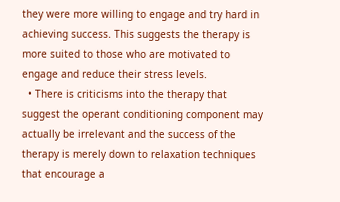they were more willing to engage and try hard in achieving success. This suggests the therapy is more suited to those who are motivated to engage and reduce their stress levels.
  • There is criticisms into the therapy that suggest the operant conditioning component may actually be irrelevant and the success of the therapy is merely down to relaxation techniques that encourage a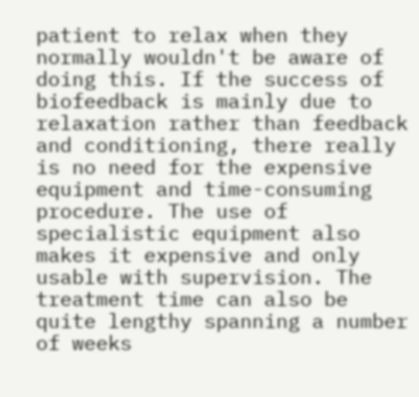patient to relax when they normally wouldn't be aware of doing this. If the success of biofeedback is mainly due to relaxation rather than feedback and conditioning, there really is no need for the expensive equipment and time-consuming procedure. The use of specialistic equipment also makes it expensive and only usable with supervision. The treatment time can also be quite lengthy spanning a number of weeks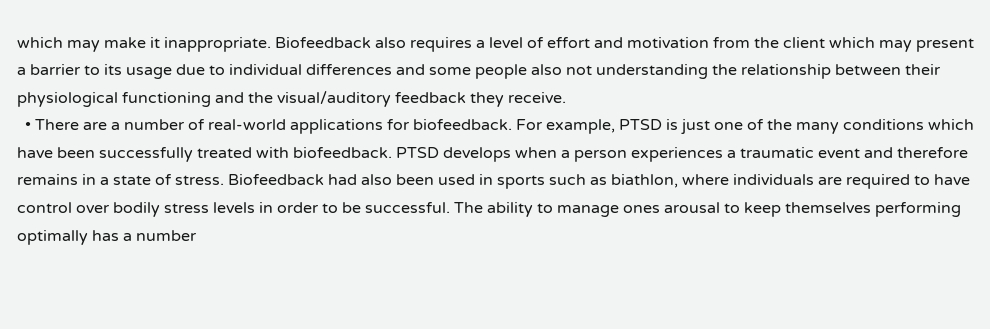which may make it inappropriate. Biofeedback also requires a level of effort and motivation from the client which may present a barrier to its usage due to individual differences and some people also not understanding the relationship between their physiological functioning and the visual/auditory feedback they receive.
  • There are a number of real-world applications for biofeedback. For example, PTSD is just one of the many conditions which have been successfully treated with biofeedback. PTSD develops when a person experiences a traumatic event and therefore remains in a state of stress. Biofeedback had also been used in sports such as biathlon, where individuals are required to have control over bodily stress levels in order to be successful. The ability to manage ones arousal to keep themselves performing optimally has a number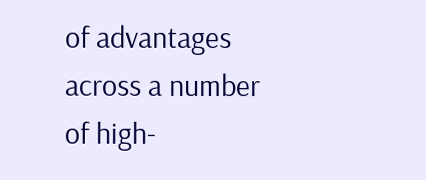of advantages across a number of high-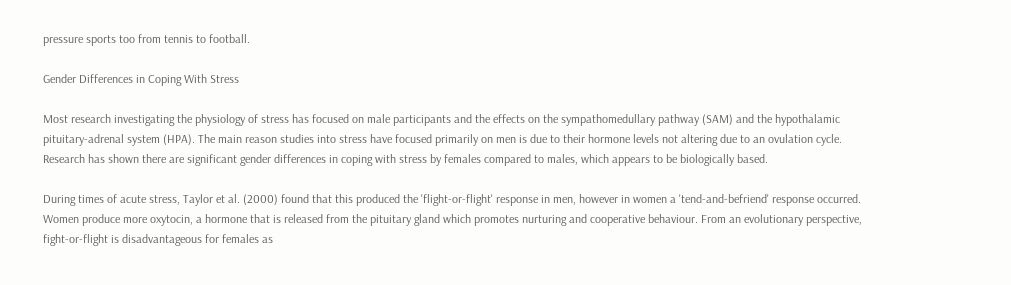pressure sports too from tennis to football.

Gender Differences in Coping With Stress

Most research investigating the physiology of stress has focused on male participants and the effects on the sympathomedullary pathway (SAM) and the hypothalamic pituitary-adrenal system (HPA). The main reason studies into stress have focused primarily on men is due to their hormone levels not altering due to an ovulation cycle. Research has shown there are significant gender differences in coping with stress by females compared to males, which appears to be biologically based.

During times of acute stress, Taylor et al. (2000) found that this produced the 'flight-or-flight' response in men, however in women a 'tend-and-befriend' response occurred. Women produce more oxytocin, a hormone that is released from the pituitary gland which promotes nurturing and cooperative behaviour. From an evolutionary perspective, fight-or-flight is disadvantageous for females as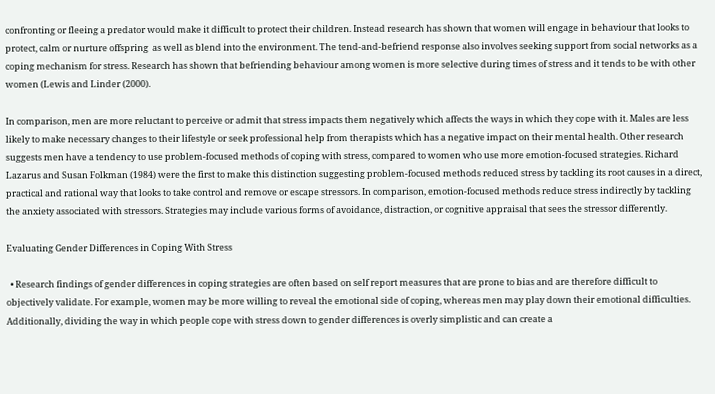confronting or fleeing a predator would make it difficult to protect their children. Instead research has shown that women will engage in behaviour that looks to protect, calm or nurture offspring  as well as blend into the environment. The tend-and-befriend response also involves seeking support from social networks as a coping mechanism for stress. Research has shown that befriending behaviour among women is more selective during times of stress and it tends to be with other women (Lewis and Linder (2000).

In comparison, men are more reluctant to perceive or admit that stress impacts them negatively which affects the ways in which they cope with it. Males are less likely to make necessary changes to their lifestyle or seek professional help from therapists which has a negative impact on their mental health. Other research suggests men have a tendency to use problem-focused methods of coping with stress, compared to women who use more emotion-focused strategies. Richard Lazarus and Susan Folkman (1984) were the first to make this distinction suggesting problem-focused methods reduced stress by tackling its root causes in a direct, practical and rational way that looks to take control and remove or escape stressors. In comparison, emotion-focused methods reduce stress indirectly by tackling the anxiety associated with stressors. Strategies may include various forms of avoidance, distraction, or cognitive appraisal that sees the stressor differently.

Evaluating Gender Differences in Coping With Stress

  • Research findings of gender differences in coping strategies are often based on self report measures that are prone to bias and are therefore difficult to objectively validate. For example, women may be more willing to reveal the emotional side of coping, whereas men may play down their emotional difficulties. Additionally, dividing the way in which people cope with stress down to gender differences is overly simplistic and can create a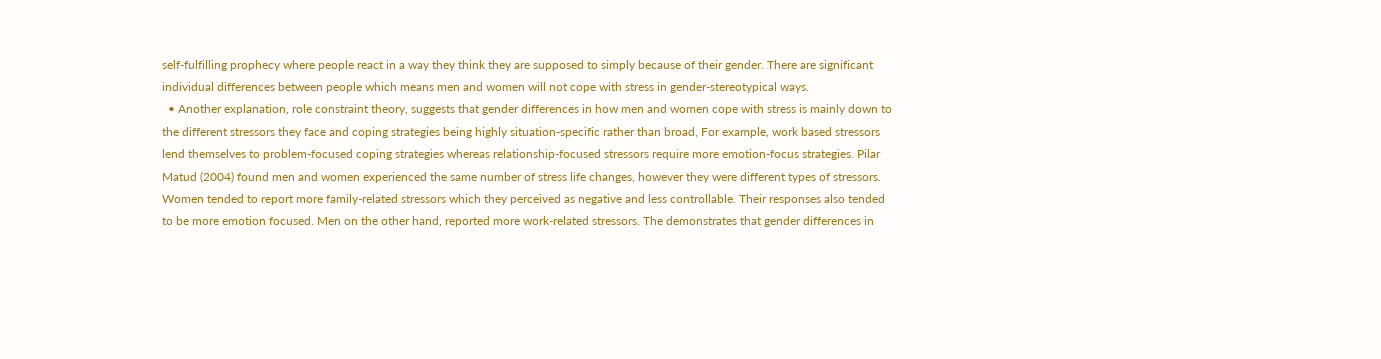self-fulfilling prophecy where people react in a way they think they are supposed to simply because of their gender. There are significant individual differences between people which means men and women will not cope with stress in gender-stereotypical ways.
  • Another explanation, role constraint theory, suggests that gender differences in how men and women cope with stress is mainly down to the different stressors they face and coping strategies being highly situation-specific rather than broad, For example, work based stressors lend themselves to problem-focused coping strategies whereas relationship-focused stressors require more emotion-focus strategies. Pilar Matud (2004) found men and women experienced the same number of stress life changes, however they were different types of stressors. Women tended to report more family-related stressors which they perceived as negative and less controllable. Their responses also tended to be more emotion focused. Men on the other hand, reported more work-related stressors. The demonstrates that gender differences in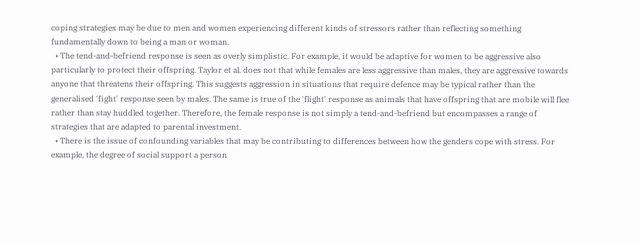coping strategies may be due to men and women experiencing different kinds of stressors rather than reflecting something fundamentally down to being a man or woman.
  • The tend-and-befriend response is seen as overly simplistic. For example, it would be adaptive for women to be aggressive also particularly to protect their offspring. Taylor et al. does not that while females are less aggressive than males, they are aggressive towards anyone that threatens their offspring. This suggests aggression in situations that require defence may be typical rather than the generalised 'fight' response seen by males. The same is true of the 'flight' response as animals that have offspring that are mobile will flee rather than stay huddled together. Therefore, the female response is not simply a tend-and-befriend but encompasses a range of strategies that are adapted to parental investment.
  • There is the issue of confounding variables that may be contributing to differences between how the genders cope with stress. For example, the degree of social support a person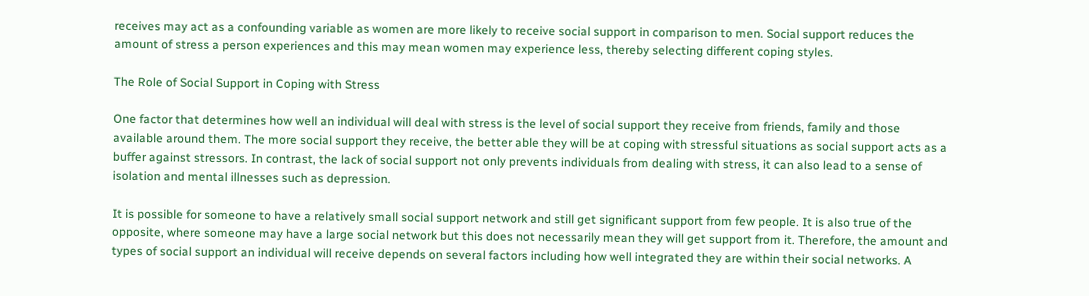receives may act as a confounding variable as women are more likely to receive social support in comparison to men. Social support reduces the amount of stress a person experiences and this may mean women may experience less, thereby selecting different coping styles.

The Role of Social Support in Coping with Stress

One factor that determines how well an individual will deal with stress is the level of social support they receive from friends, family and those available around them. The more social support they receive, the better able they will be at coping with stressful situations as social support acts as a buffer against stressors. In contrast, the lack of social support not only prevents individuals from dealing with stress, it can also lead to a sense of isolation and mental illnesses such as depression.

It is possible for someone to have a relatively small social support network and still get significant support from few people. It is also true of the opposite, where someone may have a large social network but this does not necessarily mean they will get support from it. Therefore, the amount and types of social support an individual will receive depends on several factors including how well integrated they are within their social networks. A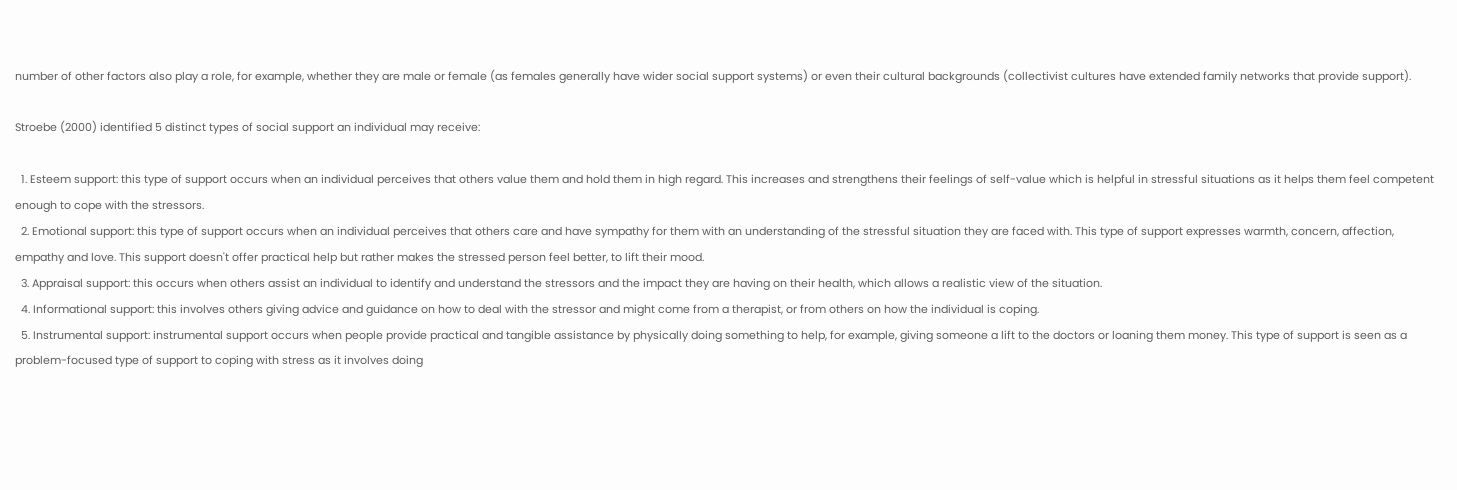number of other factors also play a role, for example, whether they are male or female (as females generally have wider social support systems) or even their cultural backgrounds (collectivist cultures have extended family networks that provide support).

Stroebe (2000) identified 5 distinct types of social support an individual may receive:

  1. Esteem support: this type of support occurs when an individual perceives that others value them and hold them in high regard. This increases and strengthens their feelings of self-value which is helpful in stressful situations as it helps them feel competent enough to cope with the stressors.
  2. Emotional support: this type of support occurs when an individual perceives that others care and have sympathy for them with an understanding of the stressful situation they are faced with. This type of support expresses warmth, concern, affection, empathy and love. This support doesn't offer practical help but rather makes the stressed person feel better, to lift their mood.
  3. Appraisal support: this occurs when others assist an individual to identify and understand the stressors and the impact they are having on their health, which allows a realistic view of the situation.
  4. Informational support: this involves others giving advice and guidance on how to deal with the stressor and might come from a therapist, or from others on how the individual is coping.
  5. Instrumental support: instrumental support occurs when people provide practical and tangible assistance by physically doing something to help, for example, giving someone a lift to the doctors or loaning them money. This type of support is seen as a problem-focused type of support to coping with stress as it involves doing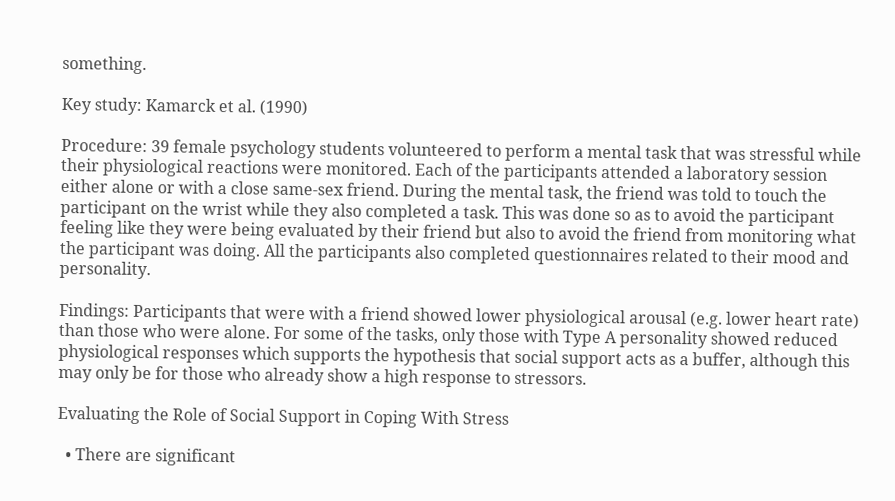something.

Key study: Kamarck et al. (1990)

Procedure: 39 female psychology students volunteered to perform a mental task that was stressful while their physiological reactions were monitored. Each of the participants attended a laboratory session either alone or with a close same-sex friend. During the mental task, the friend was told to touch the participant on the wrist while they also completed a task. This was done so as to avoid the participant feeling like they were being evaluated by their friend but also to avoid the friend from monitoring what the participant was doing. All the participants also completed questionnaires related to their mood and personality.

Findings: Participants that were with a friend showed lower physiological arousal (e.g. lower heart rate) than those who were alone. For some of the tasks, only those with Type A personality showed reduced physiological responses which supports the hypothesis that social support acts as a buffer, although this may only be for those who already show a high response to stressors.

Evaluating the Role of Social Support in Coping With Stress

  • There are significant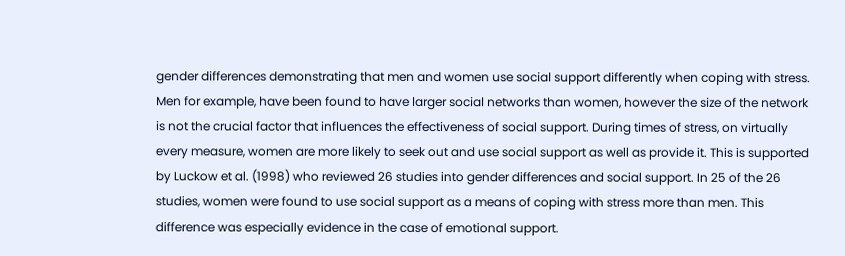gender differences demonstrating that men and women use social support differently when coping with stress. Men for example, have been found to have larger social networks than women, however the size of the network is not the crucial factor that influences the effectiveness of social support. During times of stress, on virtually every measure, women are more likely to seek out and use social support as well as provide it. This is supported by Luckow et al. (1998) who reviewed 26 studies into gender differences and social support. In 25 of the 26 studies, women were found to use social support as a means of coping with stress more than men. This difference was especially evidence in the case of emotional support.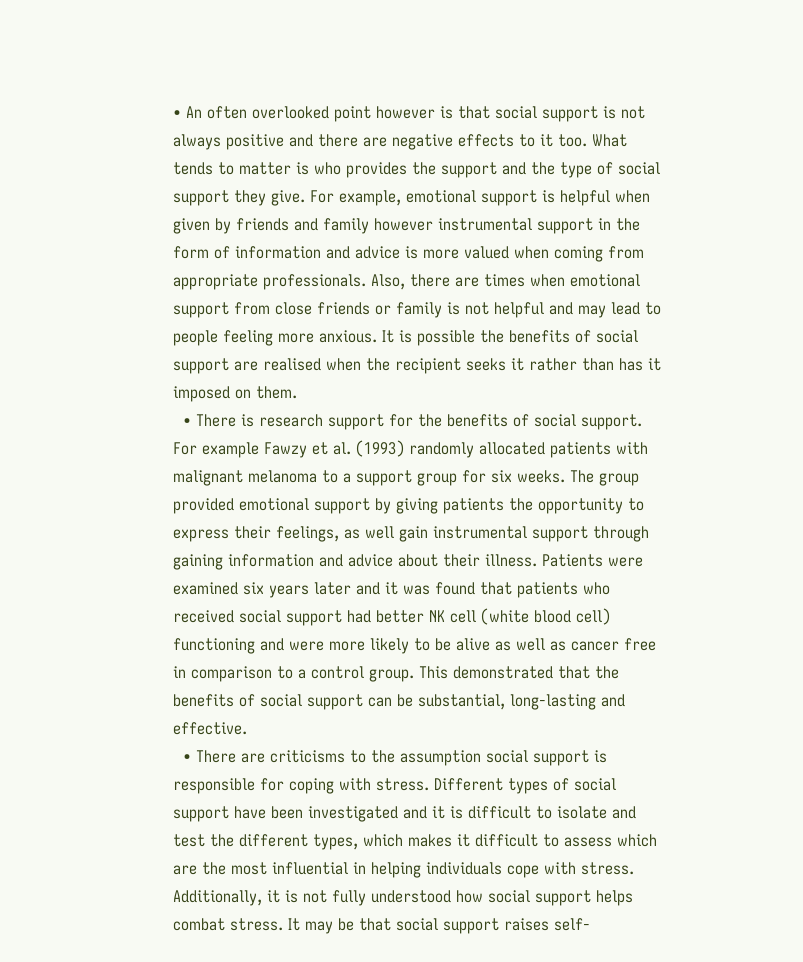• An often overlooked point however is that social support is not always positive and there are negative effects to it too. What tends to matter is who provides the support and the type of social support they give. For example, emotional support is helpful when given by friends and family however instrumental support in the form of information and advice is more valued when coming from appropriate professionals. Also, there are times when emotional support from close friends or family is not helpful and may lead to people feeling more anxious. It is possible the benefits of social support are realised when the recipient seeks it rather than has it imposed on them.
  • There is research support for the benefits of social support. For example Fawzy et al. (1993) randomly allocated patients with malignant melanoma to a support group for six weeks. The group provided emotional support by giving patients the opportunity to express their feelings, as well gain instrumental support through gaining information and advice about their illness. Patients were examined six years later and it was found that patients who received social support had better NK cell (white blood cell) functioning and were more likely to be alive as well as cancer free in comparison to a control group. This demonstrated that the benefits of social support can be substantial, long-lasting and effective.
  • There are criticisms to the assumption social support is responsible for coping with stress. Different types of social support have been investigated and it is difficult to isolate and test the different types, which makes it difficult to assess which are the most influential in helping individuals cope with stress. Additionally, it is not fully understood how social support helps combat stress. It may be that social support raises self-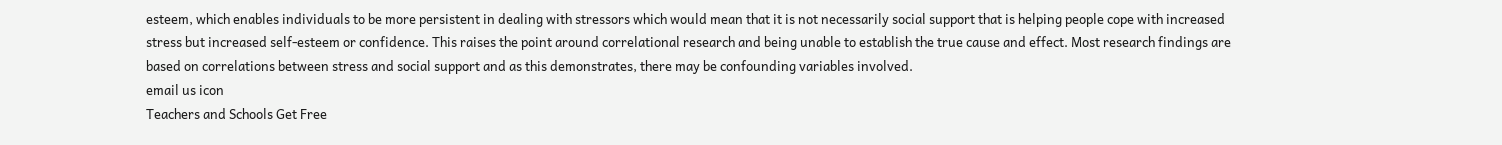esteem, which enables individuals to be more persistent in dealing with stressors which would mean that it is not necessarily social support that is helping people cope with increased stress but increased self-esteem or confidence. This raises the point around correlational research and being unable to establish the true cause and effect. Most research findings are based on correlations between stress and social support and as this demonstrates, there may be confounding variables involved.
email us icon
Teachers and Schools Get Free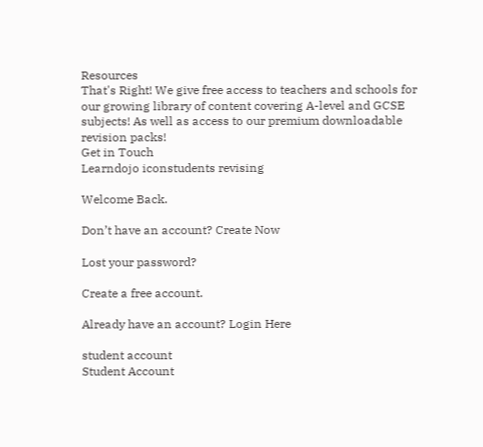Resources
That's Right! We give free access to teachers and schools for our growing library of content covering A-level and GCSE subjects! As well as access to our premium downloadable revision packs!
Get in Touch
Learndojo iconstudents revising

Welcome Back.

Don’t have an account? Create Now

Lost your password?

Create a free account.

Already have an account? Login Here

student account
Student Account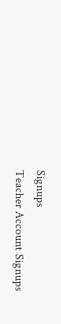Signups
Teacher Account Signups